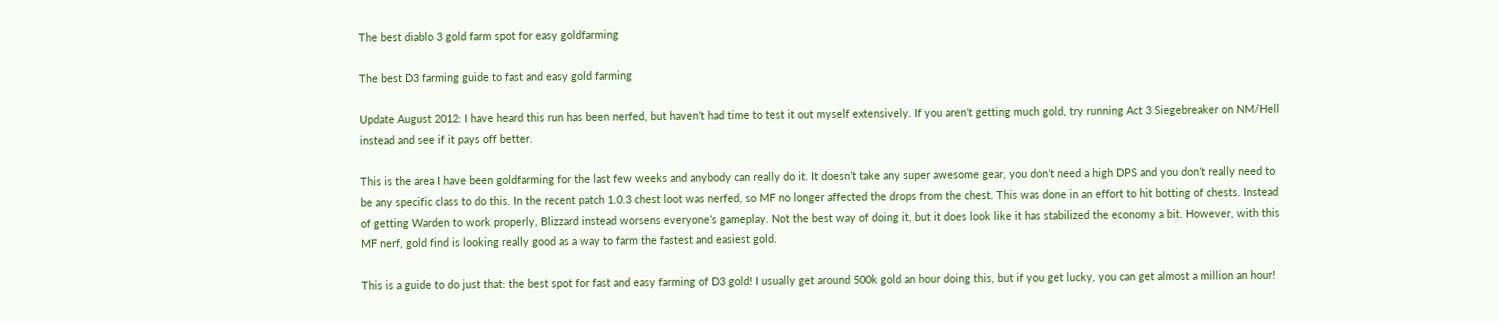The best diablo 3 gold farm spot for easy goldfarming

The best D3 farming guide to fast and easy gold farming

Update August 2012: I have heard this run has been nerfed, but haven’t had time to test it out myself extensively. If you aren’t getting much gold, try running Act 3 Siegebreaker on NM/Hell instead and see if it pays off better.

This is the area I have been goldfarming for the last few weeks and anybody can really do it. It doesn’t take any super awesome gear, you don’t need a high DPS and you don’t really need to be any specific class to do this. In the recent patch 1.0.3 chest loot was nerfed, so MF no longer affected the drops from the chest. This was done in an effort to hit botting of chests. Instead of getting Warden to work properly, Blizzard instead worsens everyone’s gameplay. Not the best way of doing it, but it does look like it has stabilized the economy a bit. However, with this MF nerf, gold find is looking really good as a way to farm the fastest and easiest gold.

This is a guide to do just that: the best spot for fast and easy farming of D3 gold! I usually get around 500k gold an hour doing this, but if you get lucky, you can get almost a million an hour!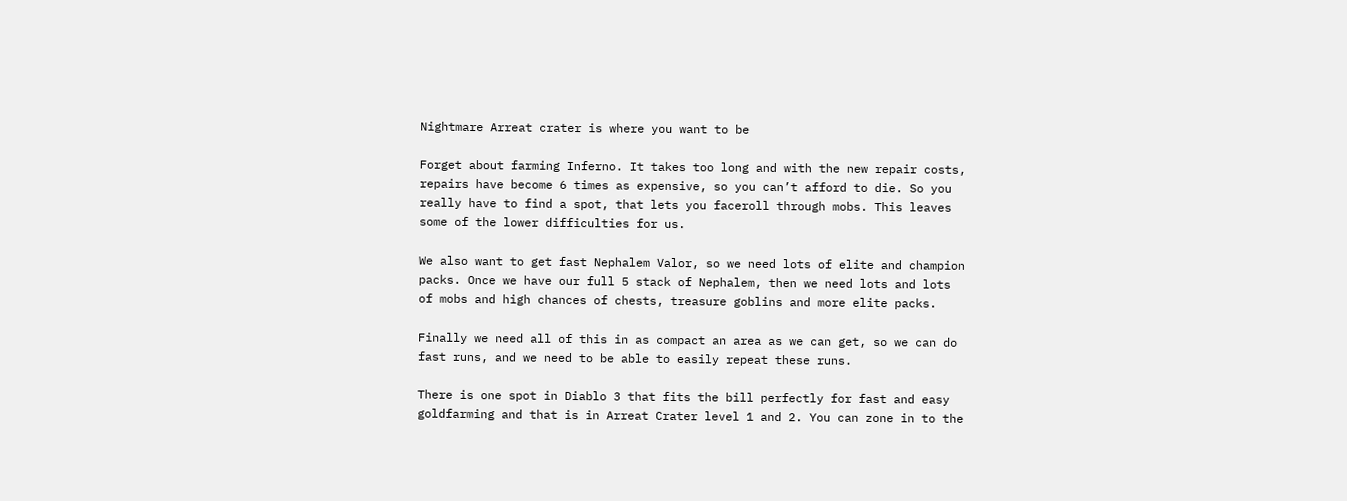Nightmare Arreat crater is where you want to be

Forget about farming Inferno. It takes too long and with the new repair costs, repairs have become 6 times as expensive, so you can’t afford to die. So you really have to find a spot, that lets you faceroll through mobs. This leaves some of the lower difficulties for us.

We also want to get fast Nephalem Valor, so we need lots of elite and champion packs. Once we have our full 5 stack of Nephalem, then we need lots and lots of mobs and high chances of chests, treasure goblins and more elite packs.

Finally we need all of this in as compact an area as we can get, so we can do fast runs, and we need to be able to easily repeat these runs.

There is one spot in Diablo 3 that fits the bill perfectly for fast and easy goldfarming and that is in Arreat Crater level 1 and 2. You can zone in to the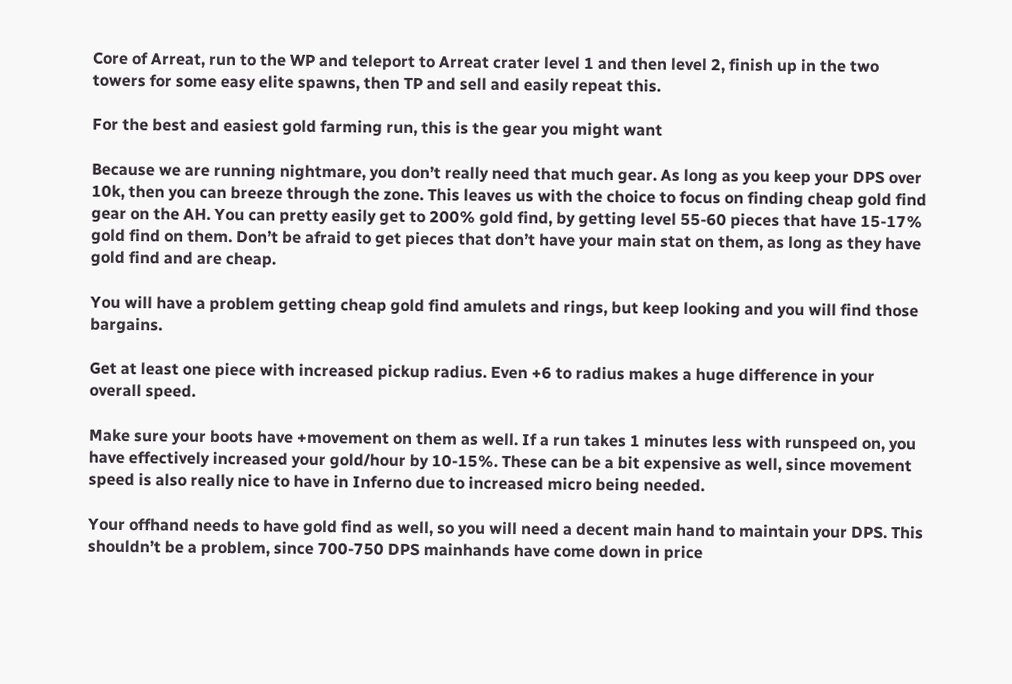Core of Arreat, run to the WP and teleport to Arreat crater level 1 and then level 2, finish up in the two towers for some easy elite spawns, then TP and sell and easily repeat this.

For the best and easiest gold farming run, this is the gear you might want

Because we are running nightmare, you don’t really need that much gear. As long as you keep your DPS over 10k, then you can breeze through the zone. This leaves us with the choice to focus on finding cheap gold find gear on the AH. You can pretty easily get to 200% gold find, by getting level 55-60 pieces that have 15-17% gold find on them. Don’t be afraid to get pieces that don’t have your main stat on them, as long as they have gold find and are cheap.

You will have a problem getting cheap gold find amulets and rings, but keep looking and you will find those bargains.

Get at least one piece with increased pickup radius. Even +6 to radius makes a huge difference in your overall speed.

Make sure your boots have +movement on them as well. If a run takes 1 minutes less with runspeed on, you have effectively increased your gold/hour by 10-15%. These can be a bit expensive as well, since movement speed is also really nice to have in Inferno due to increased micro being needed.

Your offhand needs to have gold find as well, so you will need a decent main hand to maintain your DPS. This shouldn’t be a problem, since 700-750 DPS mainhands have come down in price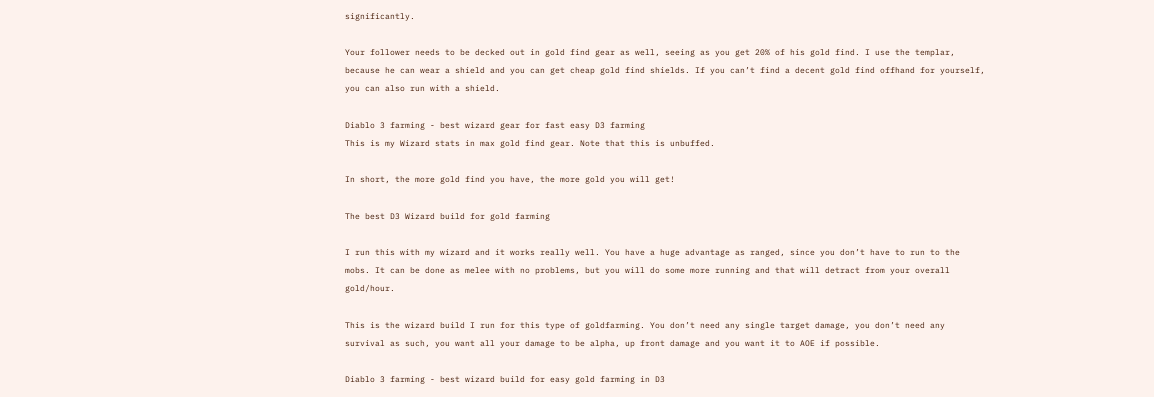significantly.

Your follower needs to be decked out in gold find gear as well, seeing as you get 20% of his gold find. I use the templar, because he can wear a shield and you can get cheap gold find shields. If you can’t find a decent gold find offhand for yourself, you can also run with a shield.

Diablo 3 farming - best wizard gear for fast easy D3 farming
This is my Wizard stats in max gold find gear. Note that this is unbuffed.

In short, the more gold find you have, the more gold you will get!

The best D3 Wizard build for gold farming

I run this with my wizard and it works really well. You have a huge advantage as ranged, since you don’t have to run to the mobs. It can be done as melee with no problems, but you will do some more running and that will detract from your overall gold/hour.

This is the wizard build I run for this type of goldfarming. You don’t need any single target damage, you don’t need any survival as such, you want all your damage to be alpha, up front damage and you want it to AOE if possible.

Diablo 3 farming - best wizard build for easy gold farming in D3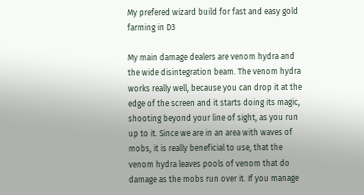My prefered wizard build for fast and easy gold farming in D3

My main damage dealers are venom hydra and the wide disintegration beam. The venom hydra works really well, because you can drop it at the edge of the screen and it starts doing its magic, shooting beyond your line of sight, as you run up to it. Since we are in an area with waves of mobs, it is really beneficial to use, that the venom hydra leaves pools of venom that do damage as the mobs run over it. If you manage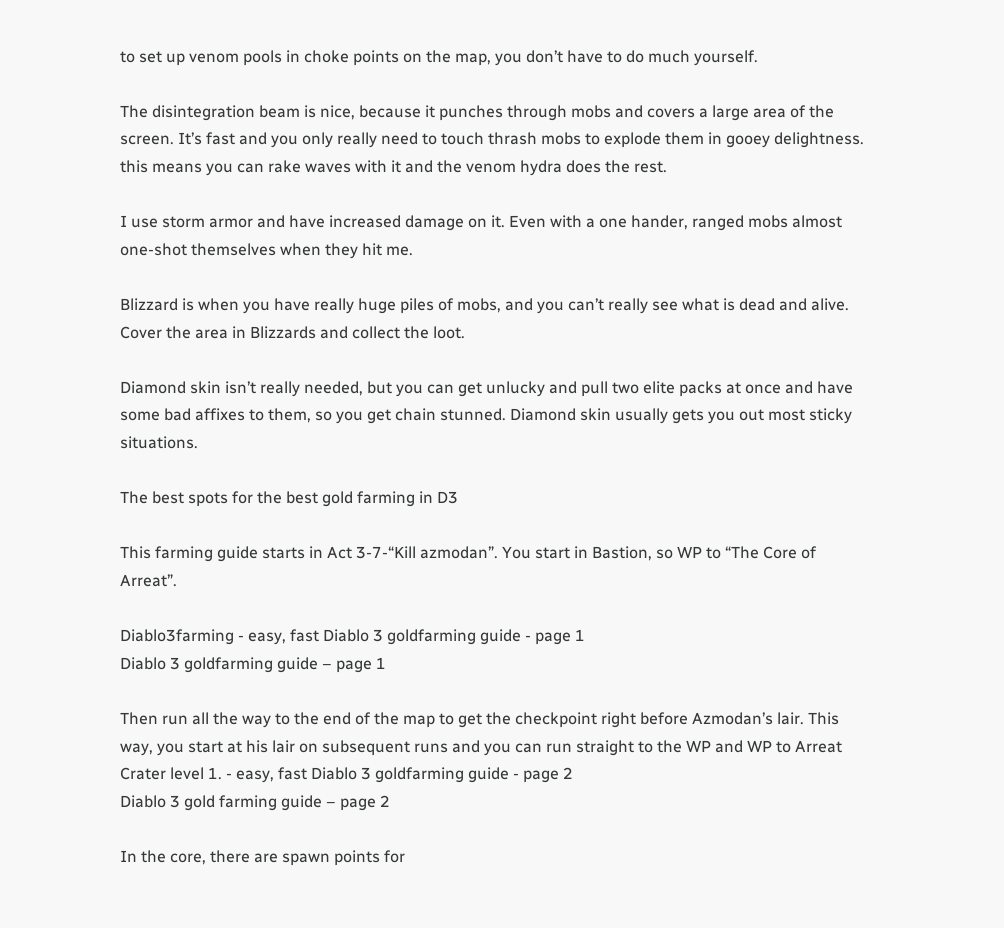to set up venom pools in choke points on the map, you don’t have to do much yourself.

The disintegration beam is nice, because it punches through mobs and covers a large area of the screen. It’s fast and you only really need to touch thrash mobs to explode them in gooey delightness. this means you can rake waves with it and the venom hydra does the rest.

I use storm armor and have increased damage on it. Even with a one hander, ranged mobs almost one-shot themselves when they hit me.

Blizzard is when you have really huge piles of mobs, and you can’t really see what is dead and alive. Cover the area in Blizzards and collect the loot.

Diamond skin isn’t really needed, but you can get unlucky and pull two elite packs at once and have some bad affixes to them, so you get chain stunned. Diamond skin usually gets you out most sticky situations.

The best spots for the best gold farming in D3

This farming guide starts in Act 3-7-“Kill azmodan”. You start in Bastion, so WP to “The Core of Arreat”.

Diablo3farming - easy, fast Diablo 3 goldfarming guide - page 1
Diablo 3 goldfarming guide – page 1

Then run all the way to the end of the map to get the checkpoint right before Azmodan’s lair. This way, you start at his lair on subsequent runs and you can run straight to the WP and WP to Arreat Crater level 1. - easy, fast Diablo 3 goldfarming guide - page 2
Diablo 3 gold farming guide – page 2

In the core, there are spawn points for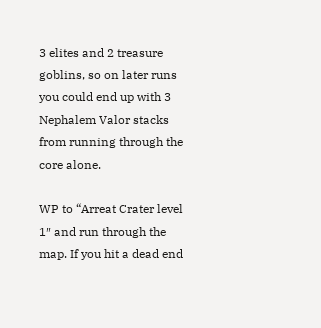3 elites and 2 treasure goblins, so on later runs you could end up with 3 Nephalem Valor stacks from running through the core alone.

WP to “Arreat Crater level 1″ and run through the map. If you hit a dead end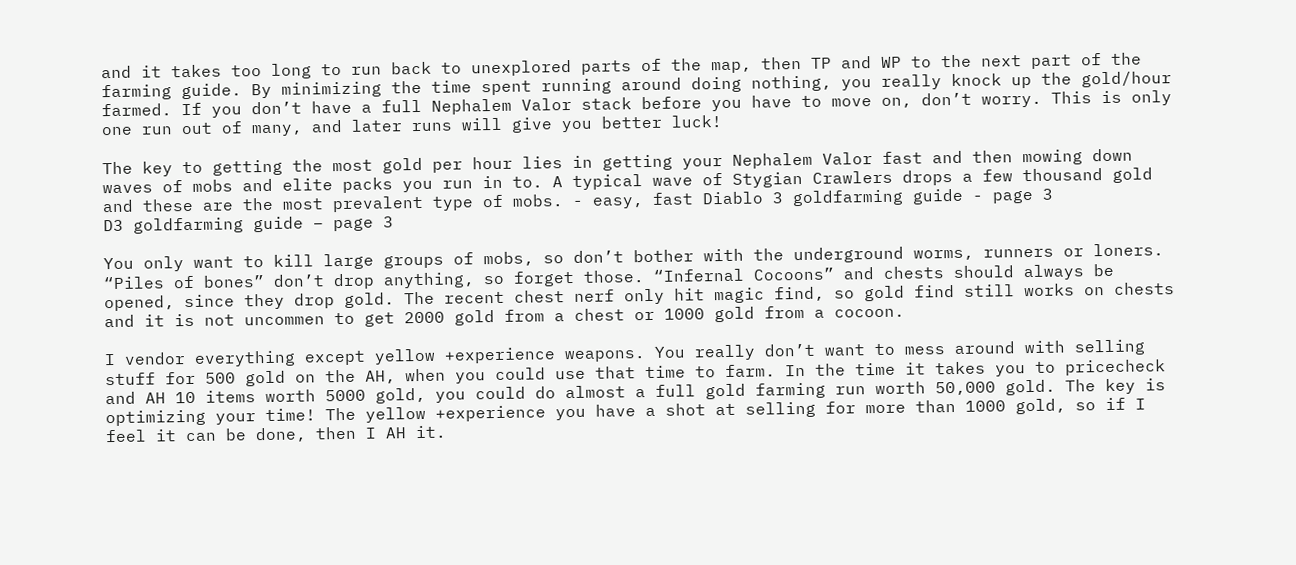and it takes too long to run back to unexplored parts of the map, then TP and WP to the next part of the farming guide. By minimizing the time spent running around doing nothing, you really knock up the gold/hour farmed. If you don’t have a full Nephalem Valor stack before you have to move on, don’t worry. This is only one run out of many, and later runs will give you better luck!

The key to getting the most gold per hour lies in getting your Nephalem Valor fast and then mowing down waves of mobs and elite packs you run in to. A typical wave of Stygian Crawlers drops a few thousand gold and these are the most prevalent type of mobs. - easy, fast Diablo 3 goldfarming guide - page 3
D3 goldfarming guide – page 3

You only want to kill large groups of mobs, so don’t bother with the underground worms, runners or loners. “Piles of bones” don’t drop anything, so forget those. “Infernal Cocoons” and chests should always be opened, since they drop gold. The recent chest nerf only hit magic find, so gold find still works on chests and it is not uncommen to get 2000 gold from a chest or 1000 gold from a cocoon.

I vendor everything except yellow +experience weapons. You really don’t want to mess around with selling stuff for 500 gold on the AH, when you could use that time to farm. In the time it takes you to pricecheck and AH 10 items worth 5000 gold, you could do almost a full gold farming run worth 50,000 gold. The key is optimizing your time! The yellow +experience you have a shot at selling for more than 1000 gold, so if I feel it can be done, then I AH it.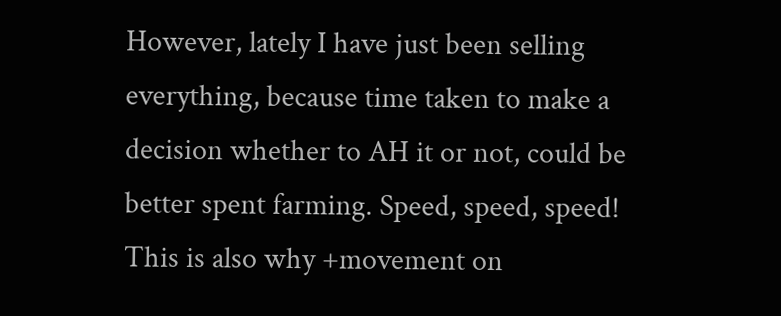However, lately I have just been selling everything, because time taken to make a decision whether to AH it or not, could be better spent farming. Speed, speed, speed! This is also why +movement on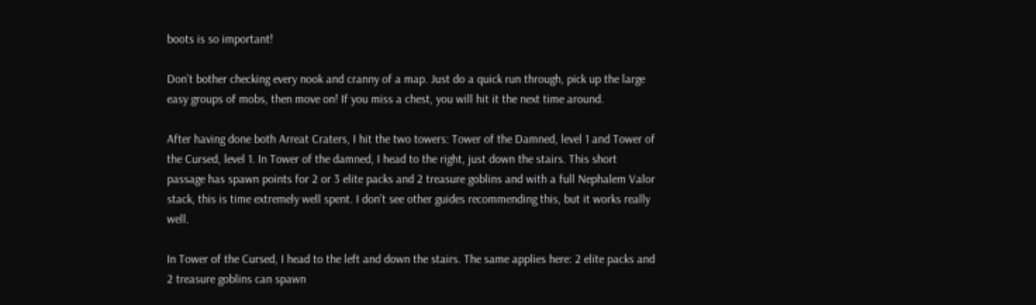boots is so important!

Don’t bother checking every nook and cranny of a map. Just do a quick run through, pick up the large easy groups of mobs, then move on! If you miss a chest, you will hit it the next time around.

After having done both Arreat Craters, I hit the two towers: Tower of the Damned, level 1 and Tower of the Cursed, level 1. In Tower of the damned, I head to the right, just down the stairs. This short passage has spawn points for 2 or 3 elite packs and 2 treasure goblins and with a full Nephalem Valor stack, this is time extremely well spent. I don’t see other guides recommending this, but it works really well.

In Tower of the Cursed, I head to the left and down the stairs. The same applies here: 2 elite packs and 2 treasure goblins can spawn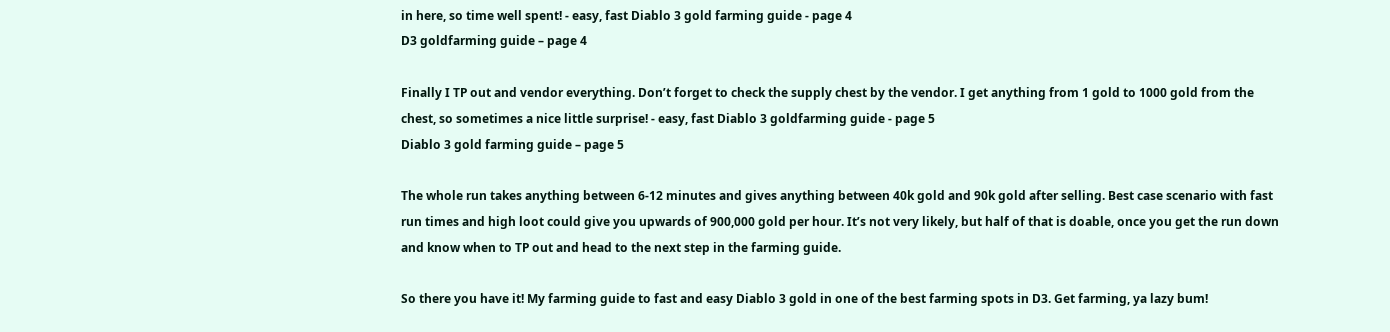in here, so time well spent! - easy, fast Diablo 3 gold farming guide - page 4
D3 goldfarming guide – page 4

Finally I TP out and vendor everything. Don’t forget to check the supply chest by the vendor. I get anything from 1 gold to 1000 gold from the chest, so sometimes a nice little surprise! - easy, fast Diablo 3 goldfarming guide - page 5
Diablo 3 gold farming guide – page 5

The whole run takes anything between 6-12 minutes and gives anything between 40k gold and 90k gold after selling. Best case scenario with fast run times and high loot could give you upwards of 900,000 gold per hour. It’s not very likely, but half of that is doable, once you get the run down and know when to TP out and head to the next step in the farming guide.

So there you have it! My farming guide to fast and easy Diablo 3 gold in one of the best farming spots in D3. Get farming, ya lazy bum!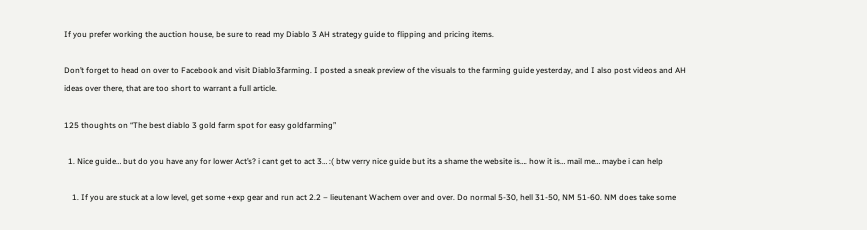If you prefer working the auction house, be sure to read my Diablo 3 AH strategy guide to flipping and pricing items.

Don’t forget to head on over to Facebook and visit Diablo3farming. I posted a sneak preview of the visuals to the farming guide yesterday, and I also post videos and AH ideas over there, that are too short to warrant a full article.

125 thoughts on “The best diablo 3 gold farm spot for easy goldfarming”

  1. Nice guide… but do you have any for lower Act’s? i cant get to act 3… :( btw verry nice guide but its a shame the website is…. how it is… mail me… maybe i can help

    1. If you are stuck at a low level, get some +exp gear and run act 2.2 – lieutenant Wachem over and over. Do normal 5-30, hell 31-50, NM 51-60. NM does take some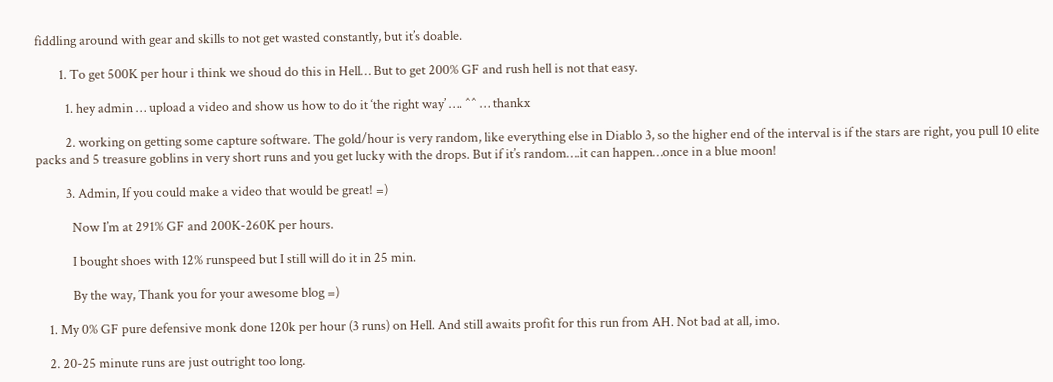fiddling around with gear and skills to not get wasted constantly, but it’s doable.

        1. To get 500K per hour i think we shoud do this in Hell… But to get 200% GF and rush hell is not that easy.

          1. hey admin … upload a video and show us how to do it ‘the right way’ …. ^^ … thankx

          2. working on getting some capture software. The gold/hour is very random, like everything else in Diablo 3, so the higher end of the interval is if the stars are right, you pull 10 elite packs and 5 treasure goblins in very short runs and you get lucky with the drops. But if it’s random….it can happen…once in a blue moon!

          3. Admin, If you could make a video that would be great! =)

            Now I’m at 291% GF and 200K-260K per hours.

            I bought shoes with 12% runspeed but I still will do it in 25 min.

            By the way, Thank you for your awesome blog =)

    1. My 0% GF pure defensive monk done 120k per hour (3 runs) on Hell. And still awaits profit for this run from AH. Not bad at all, imo.

    2. 20-25 minute runs are just outright too long.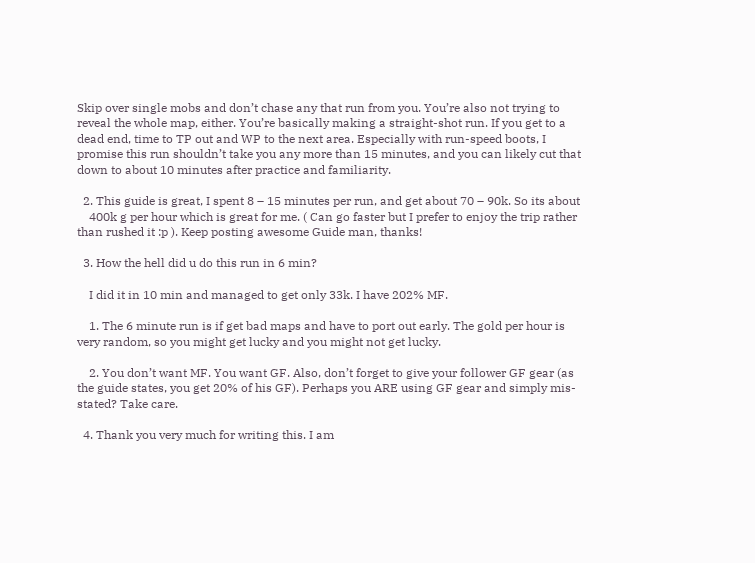Skip over single mobs and don’t chase any that run from you. You’re also not trying to reveal the whole map, either. You’re basically making a straight-shot run. If you get to a dead end, time to TP out and WP to the next area. Especially with run-speed boots, I promise this run shouldn’t take you any more than 15 minutes, and you can likely cut that down to about 10 minutes after practice and familiarity.

  2. This guide is great, I spent 8 – 15 minutes per run, and get about 70 – 90k. So its about
    400k g per hour which is great for me. ( Can go faster but I prefer to enjoy the trip rather than rushed it :p ). Keep posting awesome Guide man, thanks!

  3. How the hell did u do this run in 6 min?

    I did it in 10 min and managed to get only 33k. I have 202% MF.

    1. The 6 minute run is if get bad maps and have to port out early. The gold per hour is very random, so you might get lucky and you might not get lucky.

    2. You don’t want MF. You want GF. Also, don’t forget to give your follower GF gear (as the guide states, you get 20% of his GF). Perhaps you ARE using GF gear and simply mis-stated? Take care.

  4. Thank you very much for writing this. I am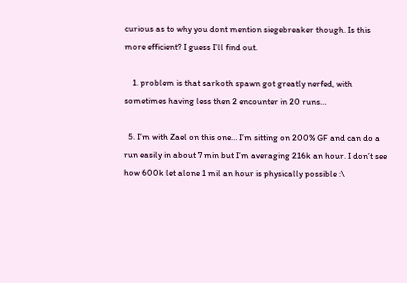curious as to why you dont mention siegebreaker though. Is this more efficient? I guess I’ll find out.

    1. problem is that sarkoth spawn got greatly nerfed, with sometimes having less then 2 encounter in 20 runs…

  5. I’m with Zael on this one… I’m sitting on 200% GF and can do a run easily in about 7 min but I’m averaging 216k an hour. I don’t see how 600k let alone 1 mil an hour is physically possible :\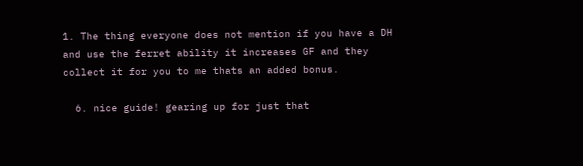1. The thing everyone does not mention if you have a DH and use the ferret ability it increases GF and they collect it for you to me thats an added bonus.

  6. nice guide! gearing up for just that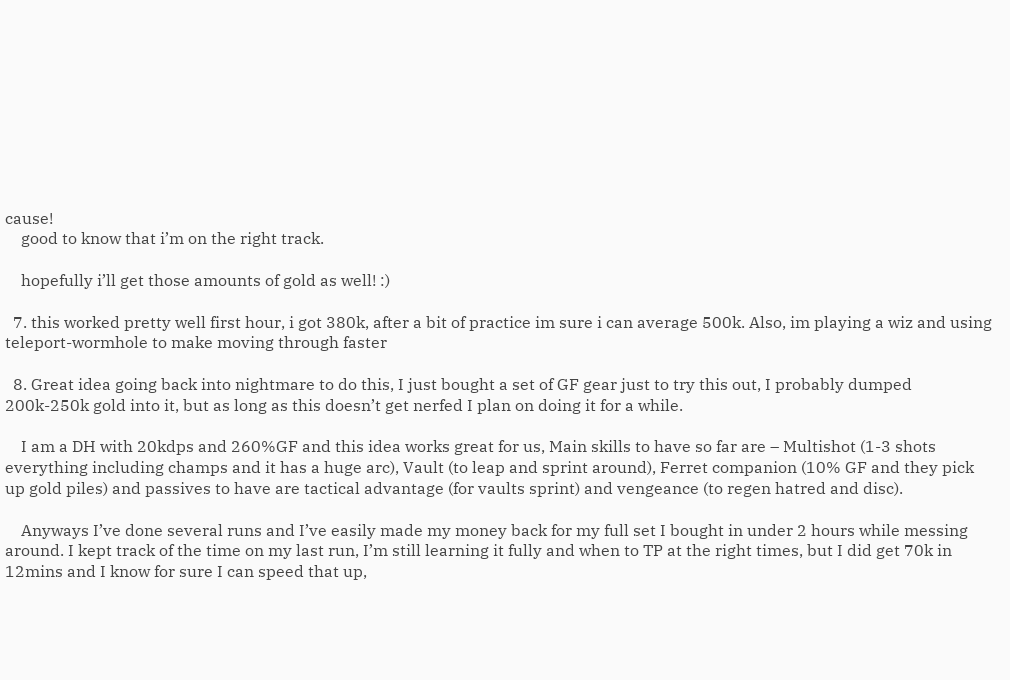cause!
    good to know that i’m on the right track.

    hopefully i’ll get those amounts of gold as well! :)

  7. this worked pretty well first hour, i got 380k, after a bit of practice im sure i can average 500k. Also, im playing a wiz and using teleport-wormhole to make moving through faster

  8. Great idea going back into nightmare to do this, I just bought a set of GF gear just to try this out, I probably dumped 200k-250k gold into it, but as long as this doesn’t get nerfed I plan on doing it for a while.

    I am a DH with 20kdps and 260%GF and this idea works great for us, Main skills to have so far are – Multishot (1-3 shots everything including champs and it has a huge arc), Vault (to leap and sprint around), Ferret companion (10% GF and they pick up gold piles) and passives to have are tactical advantage (for vaults sprint) and vengeance (to regen hatred and disc).

    Anyways I’ve done several runs and I’ve easily made my money back for my full set I bought in under 2 hours while messing around. I kept track of the time on my last run, I’m still learning it fully and when to TP at the right times, but I did get 70k in 12mins and I know for sure I can speed that up,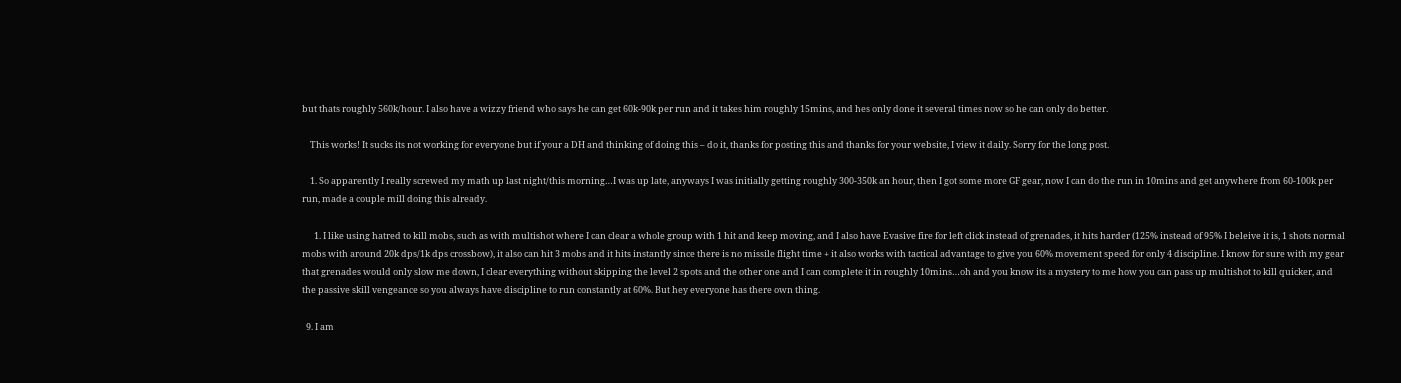but thats roughly 560k/hour. I also have a wizzy friend who says he can get 60k-90k per run and it takes him roughly 15mins, and hes only done it several times now so he can only do better.

    This works! It sucks its not working for everyone but if your a DH and thinking of doing this – do it, thanks for posting this and thanks for your website, I view it daily. Sorry for the long post.

    1. So apparently I really screwed my math up last night/this morning…I was up late, anyways I was initially getting roughly 300-350k an hour, then I got some more GF gear, now I can do the run in 10mins and get anywhere from 60-100k per run, made a couple mill doing this already.

      1. I like using hatred to kill mobs, such as with multishot where I can clear a whole group with 1 hit and keep moving, and I also have Evasive fire for left click instead of grenades, it hits harder (125% instead of 95% I beleive it is, 1 shots normal mobs with around 20k dps/1k dps crossbow), it also can hit 3 mobs and it hits instantly since there is no missile flight time + it also works with tactical advantage to give you 60% movement speed for only 4 discipline. I know for sure with my gear that grenades would only slow me down, I clear everything without skipping the level 2 spots and the other one and I can complete it in roughly 10mins…oh and you know its a mystery to me how you can pass up multishot to kill quicker, and the passive skill vengeance so you always have discipline to run constantly at 60%. But hey everyone has there own thing.

  9. I am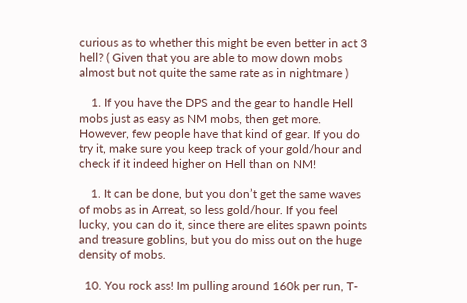curious as to whether this might be even better in act 3 hell? ( Given that you are able to mow down mobs almost but not quite the same rate as in nightmare )

    1. If you have the DPS and the gear to handle Hell mobs just as easy as NM mobs, then get more. However, few people have that kind of gear. If you do try it, make sure you keep track of your gold/hour and check if it indeed higher on Hell than on NM!

    1. It can be done, but you don’t get the same waves of mobs as in Arreat, so less gold/hour. If you feel lucky, you can do it, since there are elites spawn points and treasure goblins, but you do miss out on the huge density of mobs.

  10. You rock ass! Im pulling around 160k per run, T-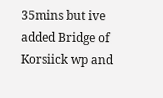35mins but ive added Bridge of Korsiick wp and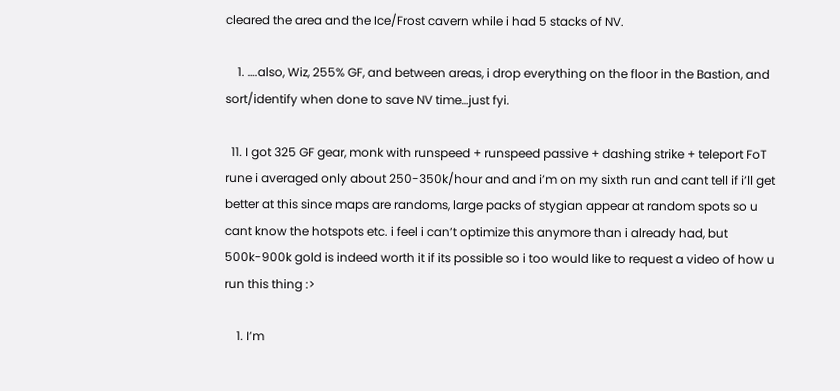cleared the area and the Ice/Frost cavern while i had 5 stacks of NV.

    1. ….also, Wiz, 255% GF, and between areas, i drop everything on the floor in the Bastion, and sort/identify when done to save NV time…just fyi.

  11. I got 325 GF gear, monk with runspeed + runspeed passive + dashing strike + teleport FoT rune i averaged only about 250-350k/hour and and i’m on my sixth run and cant tell if i’ll get better at this since maps are randoms, large packs of stygian appear at random spots so u cant know the hotspots etc. i feel i can’t optimize this anymore than i already had, but 500k-900k gold is indeed worth it if its possible so i too would like to request a video of how u run this thing :>

    1. I’m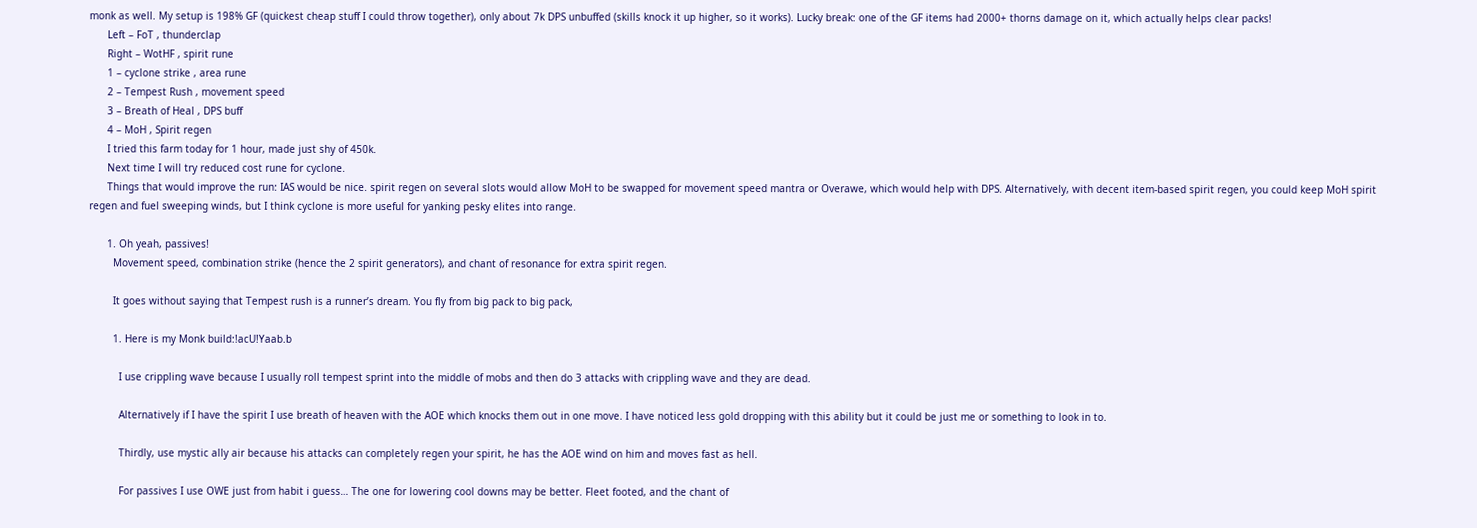monk as well. My setup is 198% GF (quickest cheap stuff I could throw together), only about 7k DPS unbuffed (skills knock it up higher, so it works). Lucky break: one of the GF items had 2000+ thorns damage on it, which actually helps clear packs!
      Left – FoT , thunderclap
      Right – WotHF , spirit rune
      1 – cyclone strike , area rune
      2 – Tempest Rush , movement speed
      3 – Breath of Heal , DPS buff
      4 – MoH , Spirit regen
      I tried this farm today for 1 hour, made just shy of 450k.
      Next time I will try reduced cost rune for cyclone.
      Things that would improve the run: IAS would be nice. spirit regen on several slots would allow MoH to be swapped for movement speed mantra or Overawe, which would help with DPS. Alternatively, with decent item-based spirit regen, you could keep MoH spirit regen and fuel sweeping winds, but I think cyclone is more useful for yanking pesky elites into range.

      1. Oh yeah, passives!
        Movement speed, combination strike (hence the 2 spirit generators), and chant of resonance for extra spirit regen.

        It goes without saying that Tempest rush is a runner’s dream. You fly from big pack to big pack,

        1. Here is my Monk build:!acU!Yaab.b

          I use crippling wave because I usually roll tempest sprint into the middle of mobs and then do 3 attacks with crippling wave and they are dead.

          Alternatively if I have the spirit I use breath of heaven with the AOE which knocks them out in one move. I have noticed less gold dropping with this ability but it could be just me or something to look in to.

          Thirdly, use mystic ally air because his attacks can completely regen your spirit, he has the AOE wind on him and moves fast as hell.

          For passives I use OWE just from habit i guess… The one for lowering cool downs may be better. Fleet footed, and the chant of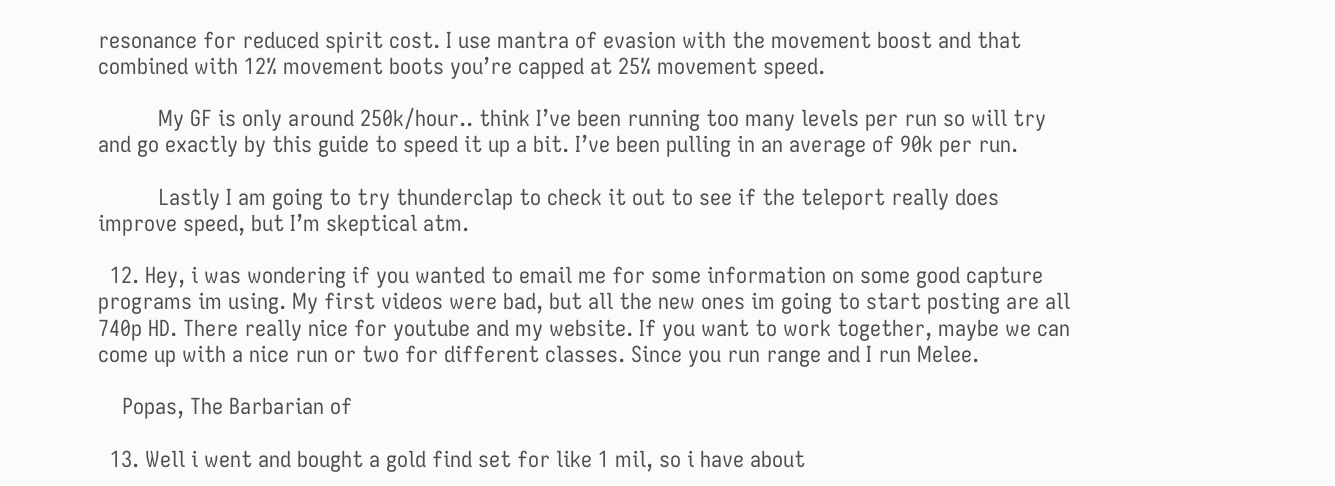resonance for reduced spirit cost. I use mantra of evasion with the movement boost and that combined with 12% movement boots you’re capped at 25% movement speed.

          My GF is only around 250k/hour.. think I’ve been running too many levels per run so will try and go exactly by this guide to speed it up a bit. I’ve been pulling in an average of 90k per run.

          Lastly I am going to try thunderclap to check it out to see if the teleport really does improve speed, but I’m skeptical atm.

  12. Hey, i was wondering if you wanted to email me for some information on some good capture programs im using. My first videos were bad, but all the new ones im going to start posting are all 740p HD. There really nice for youtube and my website. If you want to work together, maybe we can come up with a nice run or two for different classes. Since you run range and I run Melee.

    Popas, The Barbarian of

  13. Well i went and bought a gold find set for like 1 mil, so i have about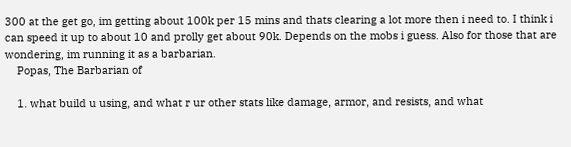300 at the get go, im getting about 100k per 15 mins and thats clearing a lot more then i need to. I think i can speed it up to about 10 and prolly get about 90k. Depends on the mobs i guess. Also for those that are wondering, im running it as a barbarian.
    Popas, The Barbarian of

    1. what build u using, and what r ur other stats like damage, armor, and resists, and what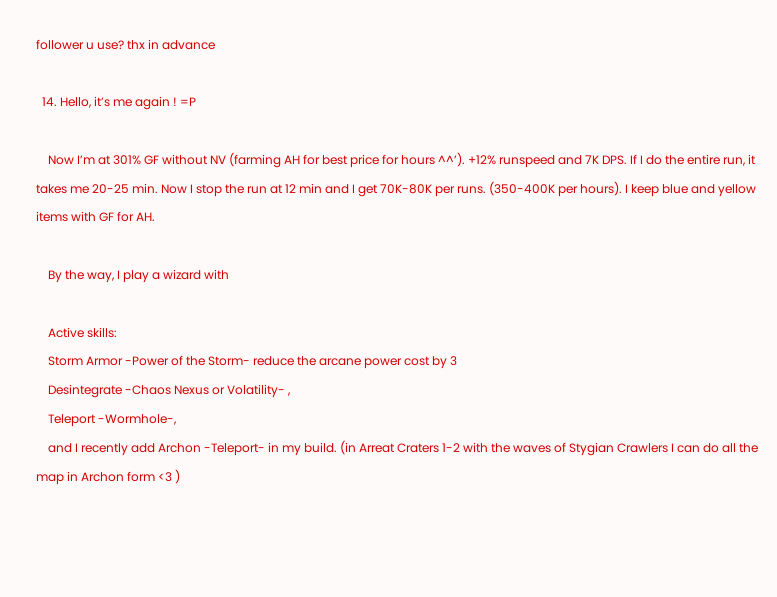follower u use? thx in advance

  14. Hello, it’s me again ! =P

    Now I’m at 301% GF without NV (farming AH for best price for hours ^^’). +12% runspeed and 7K DPS. If I do the entire run, it takes me 20-25 min. Now I stop the run at 12 min and I get 70K-80K per runs. (350-400K per hours). I keep blue and yellow items with GF for AH.

    By the way, I play a wizard with

    Active skills:
    Storm Armor -Power of the Storm- reduce the arcane power cost by 3
    Desintegrate -Chaos Nexus or Volatility- ,
    Teleport -Wormhole-,
    and I recently add Archon -Teleport- in my build. (in Arreat Craters 1-2 with the waves of Stygian Crawlers I can do all the map in Archon form <3 )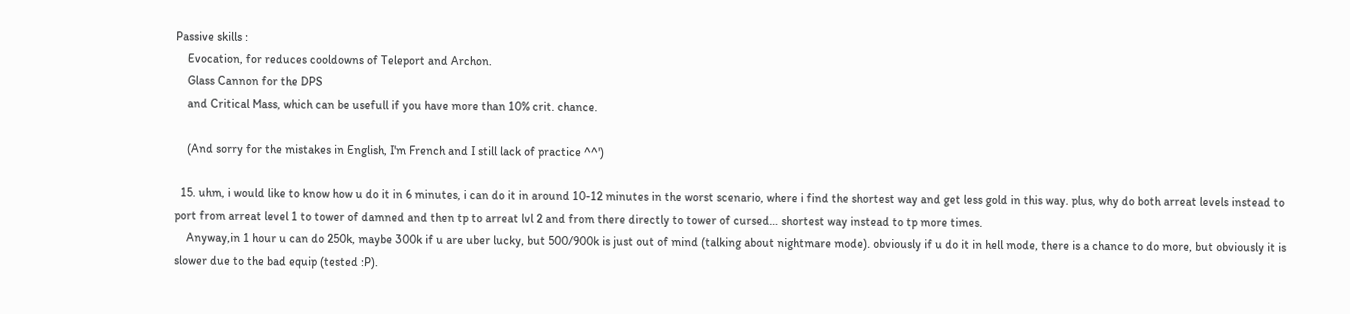Passive skills :
    Evocation, for reduces cooldowns of Teleport and Archon.
    Glass Cannon for the DPS
    and Critical Mass, which can be usefull if you have more than 10% crit. chance.

    (And sorry for the mistakes in English, I'm French and I still lack of practice ^^')

  15. uhm, i would like to know how u do it in 6 minutes, i can do it in around 10-12 minutes in the worst scenario, where i find the shortest way and get less gold in this way. plus, why do both arreat levels instead to port from arreat level 1 to tower of damned and then tp to arreat lvl 2 and from there directly to tower of cursed… shortest way instead to tp more times.
    Anyway,in 1 hour u can do 250k, maybe 300k if u are uber lucky, but 500/900k is just out of mind (talking about nightmare mode). obviously if u do it in hell mode, there is a chance to do more, but obviously it is slower due to the bad equip (tested :P).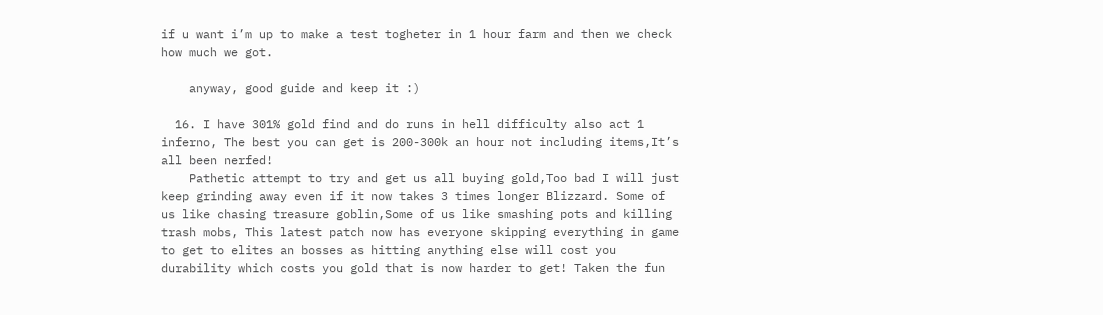if u want i’m up to make a test togheter in 1 hour farm and then we check how much we got.

    anyway, good guide and keep it :)

  16. I have 301% gold find and do runs in hell difficulty also act 1 inferno, The best you can get is 200-300k an hour not including items,It’s all been nerfed!
    Pathetic attempt to try and get us all buying gold,Too bad I will just keep grinding away even if it now takes 3 times longer Blizzard. Some of us like chasing treasure goblin,Some of us like smashing pots and killing trash mobs, This latest patch now has everyone skipping everything in game to get to elites an bosses as hitting anything else will cost you durability which costs you gold that is now harder to get! Taken the fun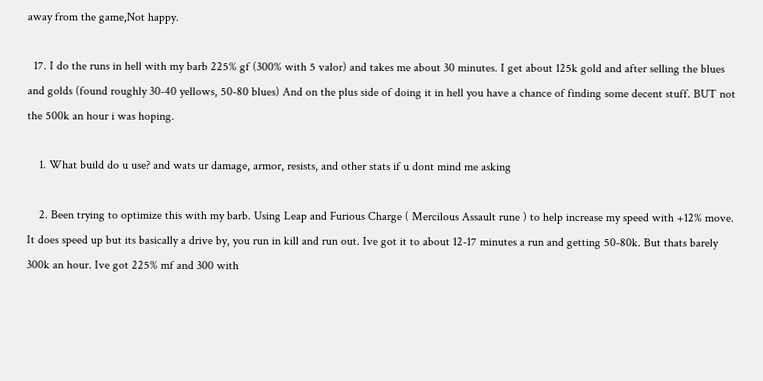away from the game,Not happy.

  17. I do the runs in hell with my barb 225% gf (300% with 5 valor) and takes me about 30 minutes. I get about 125k gold and after selling the blues and golds (found roughly 30-40 yellows, 50-80 blues) And on the plus side of doing it in hell you have a chance of finding some decent stuff. BUT not the 500k an hour i was hoping.

    1. What build do u use? and wats ur damage, armor, resists, and other stats if u dont mind me asking

    2. Been trying to optimize this with my barb. Using Leap and Furious Charge ( Mercilous Assault rune ) to help increase my speed with +12% move. It does speed up but its basically a drive by, you run in kill and run out. Ive got it to about 12-17 minutes a run and getting 50-80k. But thats barely 300k an hour. Ive got 225% mf and 300 with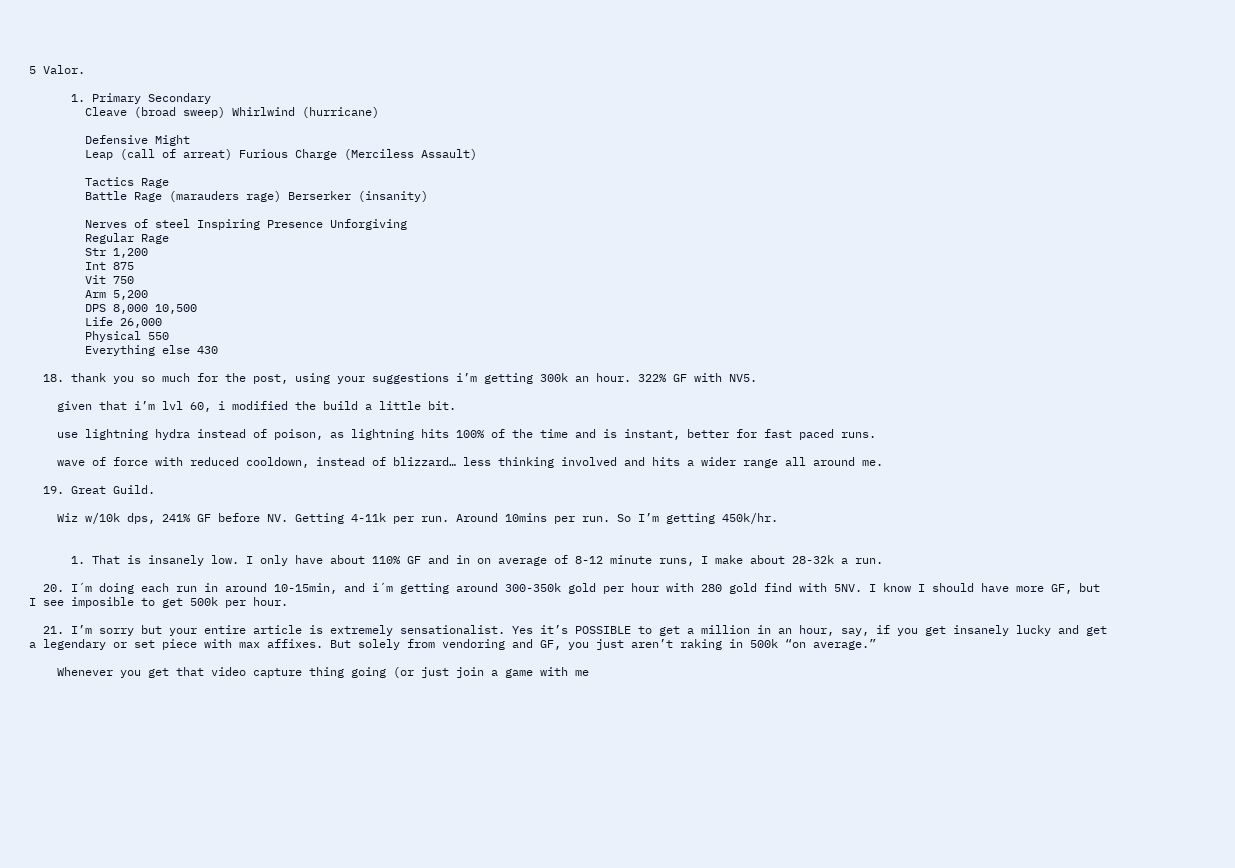5 Valor.

      1. Primary Secondary
        Cleave (broad sweep) Whirlwind (hurricane)

        Defensive Might
        Leap (call of arreat) Furious Charge (Merciless Assault)

        Tactics Rage
        Battle Rage (marauders rage) Berserker (insanity)

        Nerves of steel Inspiring Presence Unforgiving
        Regular Rage
        Str 1,200
        Int 875
        Vit 750
        Arm 5,200
        DPS 8,000 10,500
        Life 26,000
        Physical 550
        Everything else 430

  18. thank you so much for the post, using your suggestions i’m getting 300k an hour. 322% GF with NV5.

    given that i’m lvl 60, i modified the build a little bit.

    use lightning hydra instead of poison, as lightning hits 100% of the time and is instant, better for fast paced runs.

    wave of force with reduced cooldown, instead of blizzard… less thinking involved and hits a wider range all around me.

  19. Great Guild.

    Wiz w/10k dps, 241% GF before NV. Getting 4-11k per run. Around 10mins per run. So I’m getting 450k/hr.


      1. That is insanely low. I only have about 110% GF and in on average of 8-12 minute runs, I make about 28-32k a run.

  20. I´m doing each run in around 10-15min, and i´m getting around 300-350k gold per hour with 280 gold find with 5NV. I know I should have more GF, but I see imposible to get 500k per hour.

  21. I’m sorry but your entire article is extremely sensationalist. Yes it’s POSSIBLE to get a million in an hour, say, if you get insanely lucky and get a legendary or set piece with max affixes. But solely from vendoring and GF, you just aren’t raking in 500k “on average.”

    Whenever you get that video capture thing going (or just join a game with me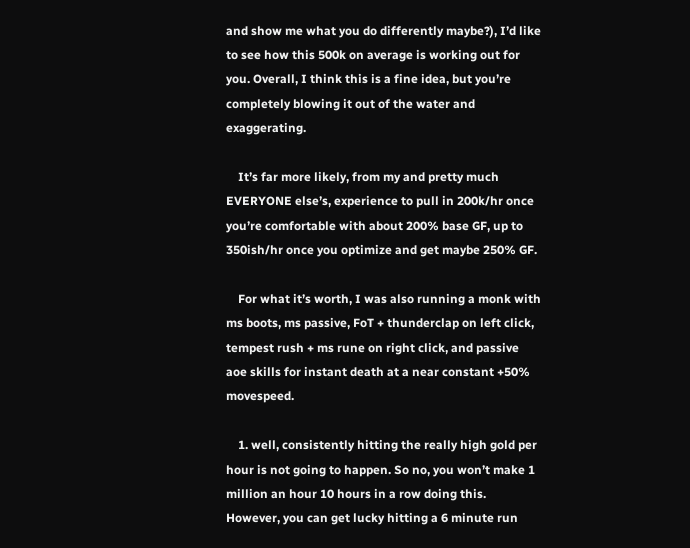and show me what you do differently maybe?), I’d like to see how this 500k on average is working out for you. Overall, I think this is a fine idea, but you’re completely blowing it out of the water and exaggerating.

    It’s far more likely, from my and pretty much EVERYONE else’s, experience to pull in 200k/hr once you’re comfortable with about 200% base GF, up to 350ish/hr once you optimize and get maybe 250% GF.

    For what it’s worth, I was also running a monk with ms boots, ms passive, FoT + thunderclap on left click, tempest rush + ms rune on right click, and passive aoe skills for instant death at a near constant +50% movespeed.

    1. well, consistently hitting the really high gold per hour is not going to happen. So no, you won’t make 1 million an hour 10 hours in a row doing this. However, you can get lucky hitting a 6 minute run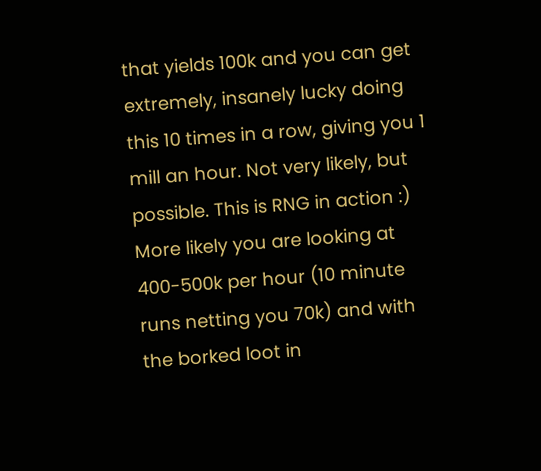that yields 100k and you can get extremely, insanely lucky doing this 10 times in a row, giving you 1 mill an hour. Not very likely, but possible. This is RNG in action :) More likely you are looking at 400-500k per hour (10 minute runs netting you 70k) and with the borked loot in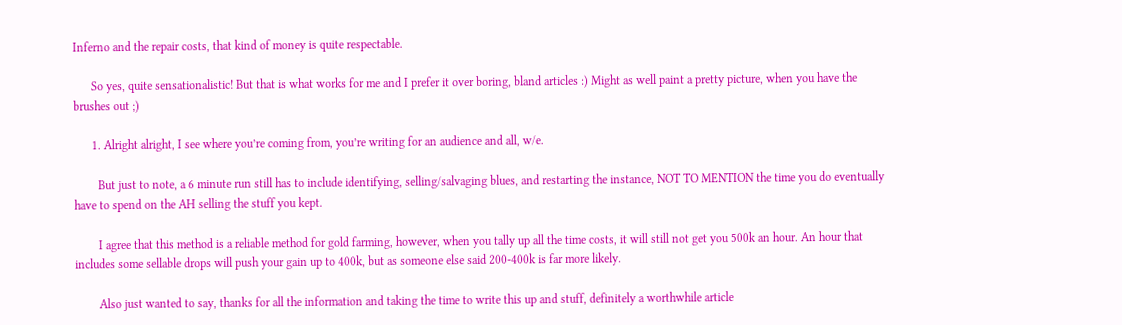Inferno and the repair costs, that kind of money is quite respectable.

      So yes, quite sensationalistic! But that is what works for me and I prefer it over boring, bland articles :) Might as well paint a pretty picture, when you have the brushes out ;)

      1. Alright alright, I see where you’re coming from, you’re writing for an audience and all, w/e.

        But just to note, a 6 minute run still has to include identifying, selling/salvaging blues, and restarting the instance, NOT TO MENTION the time you do eventually have to spend on the AH selling the stuff you kept.

        I agree that this method is a reliable method for gold farming, however, when you tally up all the time costs, it will still not get you 500k an hour. An hour that includes some sellable drops will push your gain up to 400k, but as someone else said 200-400k is far more likely.

        Also just wanted to say, thanks for all the information and taking the time to write this up and stuff, definitely a worthwhile article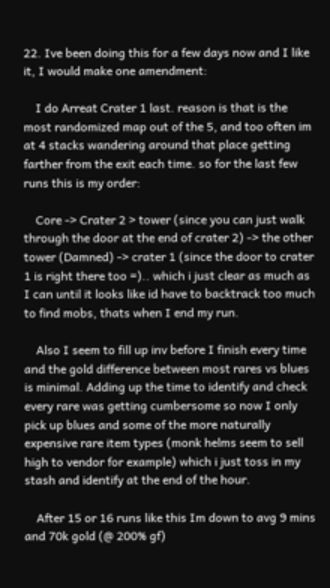22. Ive been doing this for a few days now and I like it, I would make one amendment:

    I do Arreat Crater 1 last. reason is that is the most randomized map out of the 5, and too often im at 4 stacks wandering around that place getting farther from the exit each time. so for the last few runs this is my order:

    Core -> Crater 2 > tower (since you can just walk through the door at the end of crater 2) -> the other tower (Damned) -> crater 1 (since the door to crater 1 is right there too =).. which i just clear as much as I can until it looks like id have to backtrack too much to find mobs, thats when I end my run.

    Also I seem to fill up inv before I finish every time and the gold difference between most rares vs blues is minimal. Adding up the time to identify and check every rare was getting cumbersome so now I only pick up blues and some of the more naturally expensive rare item types (monk helms seem to sell high to vendor for example) which i just toss in my stash and identify at the end of the hour.

    After 15 or 16 runs like this Im down to avg 9 mins and 70k gold (@ 200% gf)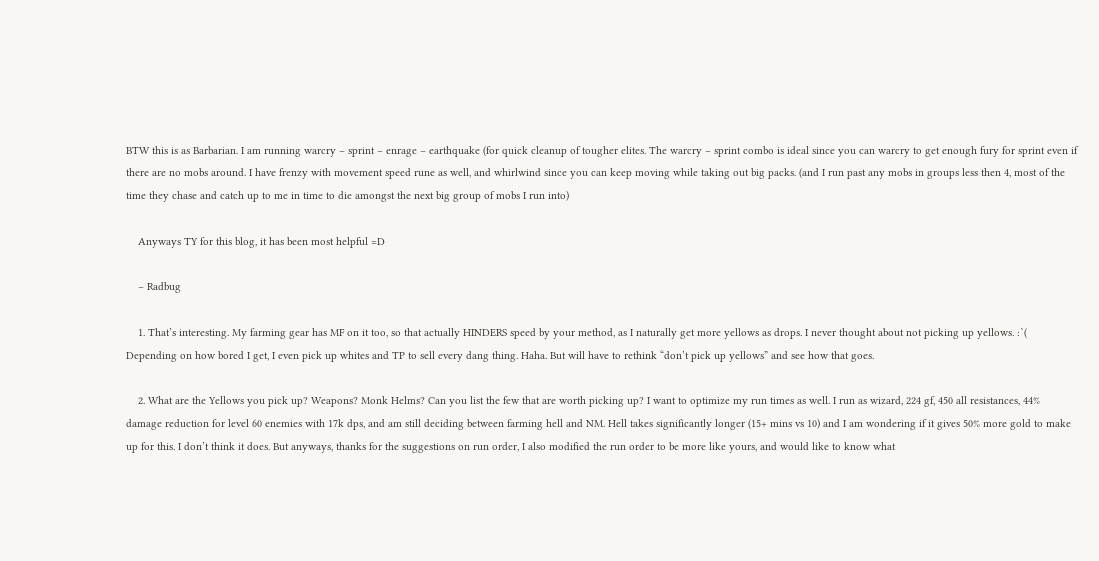BTW this is as Barbarian. I am running warcry – sprint – enrage – earthquake (for quick cleanup of tougher elites. The warcry – sprint combo is ideal since you can warcry to get enough fury for sprint even if there are no mobs around. I have frenzy with movement speed rune as well, and whirlwind since you can keep moving while taking out big packs. (and I run past any mobs in groups less then 4, most of the time they chase and catch up to me in time to die amongst the next big group of mobs I run into)

    Anyways TY for this blog, it has been most helpful =D

    – Radbug

    1. That’s interesting. My farming gear has MF on it too, so that actually HINDERS speed by your method, as I naturally get more yellows as drops. I never thought about not picking up yellows. :`( Depending on how bored I get, I even pick up whites and TP to sell every dang thing. Haha. But will have to rethink “don’t pick up yellows” and see how that goes.

    2. What are the Yellows you pick up? Weapons? Monk Helms? Can you list the few that are worth picking up? I want to optimize my run times as well. I run as wizard, 224 gf, 450 all resistances, 44% damage reduction for level 60 enemies with 17k dps, and am still deciding between farming hell and NM. Hell takes significantly longer (15+ mins vs 10) and I am wondering if it gives 50% more gold to make up for this. I don’t think it does. But anyways, thanks for the suggestions on run order, I also modified the run order to be more like yours, and would like to know what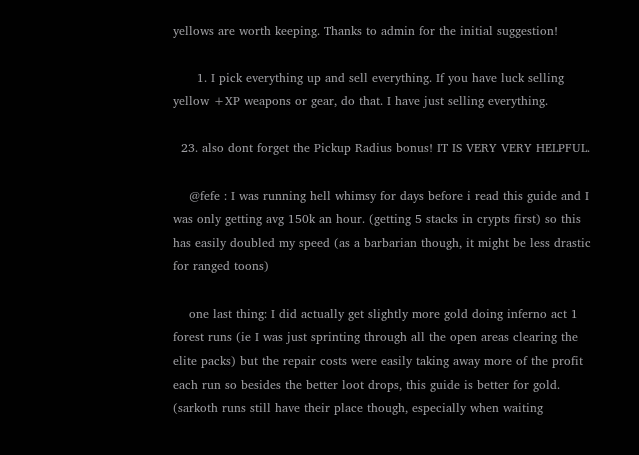yellows are worth keeping. Thanks to admin for the initial suggestion!

      1. I pick everything up and sell everything. If you have luck selling yellow +XP weapons or gear, do that. I have just selling everything.

  23. also dont forget the Pickup Radius bonus! IT IS VERY VERY HELPFUL.

    @fefe : I was running hell whimsy for days before i read this guide and I was only getting avg 150k an hour. (getting 5 stacks in crypts first) so this has easily doubled my speed (as a barbarian though, it might be less drastic for ranged toons)

    one last thing: I did actually get slightly more gold doing inferno act 1 forest runs (ie I was just sprinting through all the open areas clearing the elite packs) but the repair costs were easily taking away more of the profit each run so besides the better loot drops, this guide is better for gold. (sarkoth runs still have their place though, especially when waiting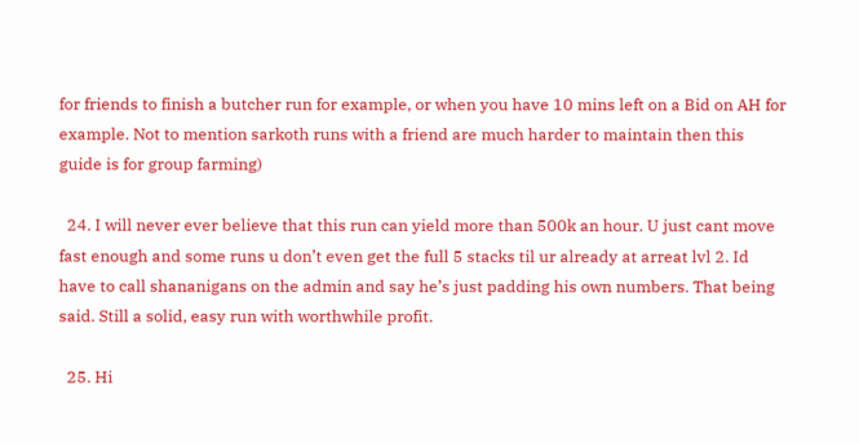for friends to finish a butcher run for example, or when you have 10 mins left on a Bid on AH for example. Not to mention sarkoth runs with a friend are much harder to maintain then this guide is for group farming)

  24. I will never ever believe that this run can yield more than 500k an hour. U just cant move fast enough and some runs u don’t even get the full 5 stacks til ur already at arreat lvl 2. Id have to call shananigans on the admin and say he’s just padding his own numbers. That being said. Still a solid, easy run with worthwhile profit.

  25. Hi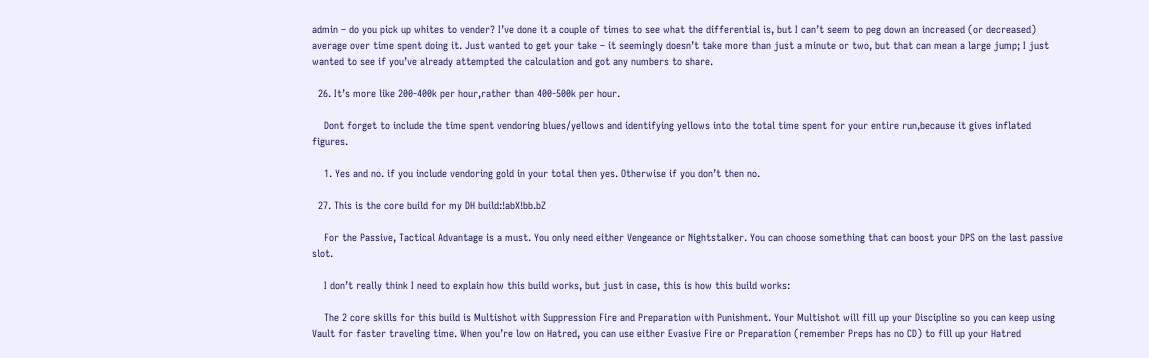admin – do you pick up whites to vender? I’ve done it a couple of times to see what the differential is, but I can’t seem to peg down an increased (or decreased) average over time spent doing it. Just wanted to get your take – it seemingly doesn’t take more than just a minute or two, but that can mean a large jump; I just wanted to see if you’ve already attempted the calculation and got any numbers to share.

  26. It’s more like 200-400k per hour,rather than 400-500k per hour.

    Dont forget to include the time spent vendoring blues/yellows and identifying yellows into the total time spent for your entire run,because it gives inflated figures.

    1. Yes and no. if you include vendoring gold in your total then yes. Otherwise if you don’t then no.

  27. This is the core build for my DH build:!abX!bb.bZ

    For the Passive, Tactical Advantage is a must. You only need either Vengeance or Nightstalker. You can choose something that can boost your DPS on the last passive slot.

    I don’t really think I need to explain how this build works, but just in case, this is how this build works:

    The 2 core skills for this build is Multishot with Suppression Fire and Preparation with Punishment. Your Multishot will fill up your Discipline so you can keep using Vault for faster traveling time. When you’re low on Hatred, you can use either Evasive Fire or Preparation (remember Preps has no CD) to fill up your Hatred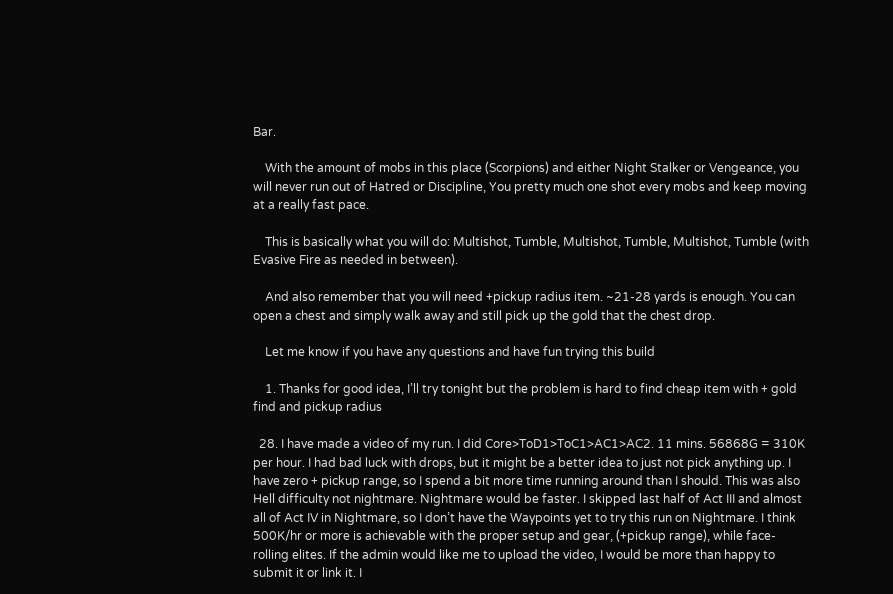Bar.

    With the amount of mobs in this place (Scorpions) and either Night Stalker or Vengeance, you will never run out of Hatred or Discipline, You pretty much one shot every mobs and keep moving at a really fast pace.

    This is basically what you will do: Multishot, Tumble, Multishot, Tumble, Multishot, Tumble (with Evasive Fire as needed in between).

    And also remember that you will need +pickup radius item. ~21-28 yards is enough. You can open a chest and simply walk away and still pick up the gold that the chest drop.

    Let me know if you have any questions and have fun trying this build

    1. Thanks for good idea, I’ll try tonight but the problem is hard to find cheap item with + gold find and pickup radius

  28. I have made a video of my run. I did Core>ToD1>ToC1>AC1>AC2. 11 mins. 56868G = 310K per hour. I had bad luck with drops, but it might be a better idea to just not pick anything up. I have zero + pickup range, so I spend a bit more time running around than I should. This was also Hell difficulty not nightmare. Nightmare would be faster. I skipped last half of Act III and almost all of Act IV in Nightmare, so I don’t have the Waypoints yet to try this run on Nightmare. I think 500K/hr or more is achievable with the proper setup and gear, (+pickup range), while face-rolling elites. If the admin would like me to upload the video, I would be more than happy to submit it or link it. I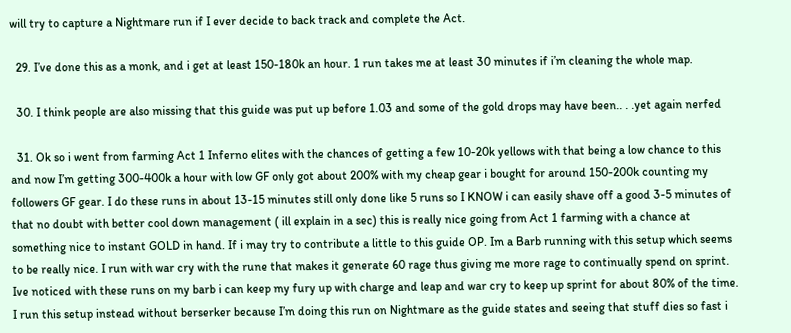will try to capture a Nightmare run if I ever decide to back track and complete the Act.

  29. I’ve done this as a monk, and i get at least 150-180k an hour. 1 run takes me at least 30 minutes if i’m cleaning the whole map.

  30. I think people are also missing that this guide was put up before 1.03 and some of the gold drops may have been.. . .yet again nerfed

  31. Ok so i went from farming Act 1 Inferno elites with the chances of getting a few 10-20k yellows with that being a low chance to this and now I’m getting 300-400k a hour with low GF only got about 200% with my cheap gear i bought for around 150-200k counting my followers GF gear. I do these runs in about 13-15 minutes still only done like 5 runs so I KNOW i can easily shave off a good 3-5 minutes of that no doubt with better cool down management ( ill explain in a sec) this is really nice going from Act 1 farming with a chance at something nice to instant GOLD in hand. If i may try to contribute a little to this guide OP. Im a Barb running with this setup which seems to be really nice. I run with war cry with the rune that makes it generate 60 rage thus giving me more rage to continually spend on sprint. Ive noticed with these runs on my barb i can keep my fury up with charge and leap and war cry to keep up sprint for about 80% of the time. I run this setup instead without berserker because I’m doing this run on Nightmare as the guide states and seeing that stuff dies so fast i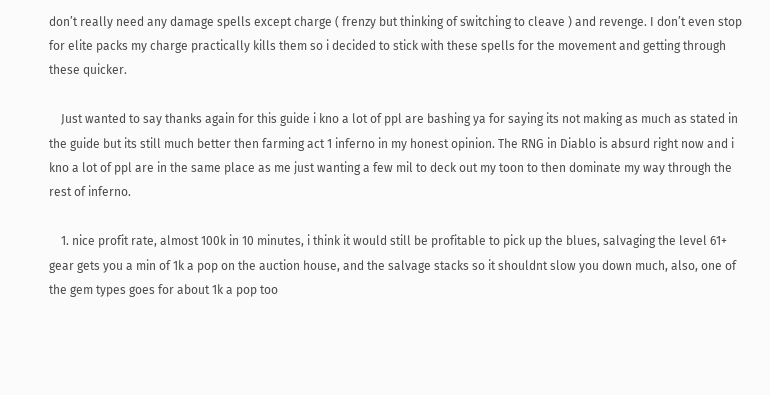don’t really need any damage spells except charge ( frenzy but thinking of switching to cleave ) and revenge. I don’t even stop for elite packs my charge practically kills them so i decided to stick with these spells for the movement and getting through these quicker.

    Just wanted to say thanks again for this guide i kno a lot of ppl are bashing ya for saying its not making as much as stated in the guide but its still much better then farming act 1 inferno in my honest opinion. The RNG in Diablo is absurd right now and i kno a lot of ppl are in the same place as me just wanting a few mil to deck out my toon to then dominate my way through the rest of inferno.

    1. nice profit rate, almost 100k in 10 minutes, i think it would still be profitable to pick up the blues, salvaging the level 61+ gear gets you a min of 1k a pop on the auction house, and the salvage stacks so it shouldnt slow you down much, also, one of the gem types goes for about 1k a pop too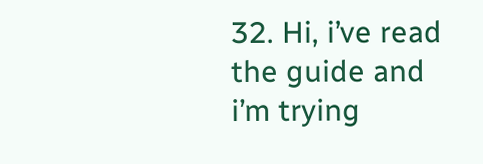32. Hi, i’ve read the guide and i’m trying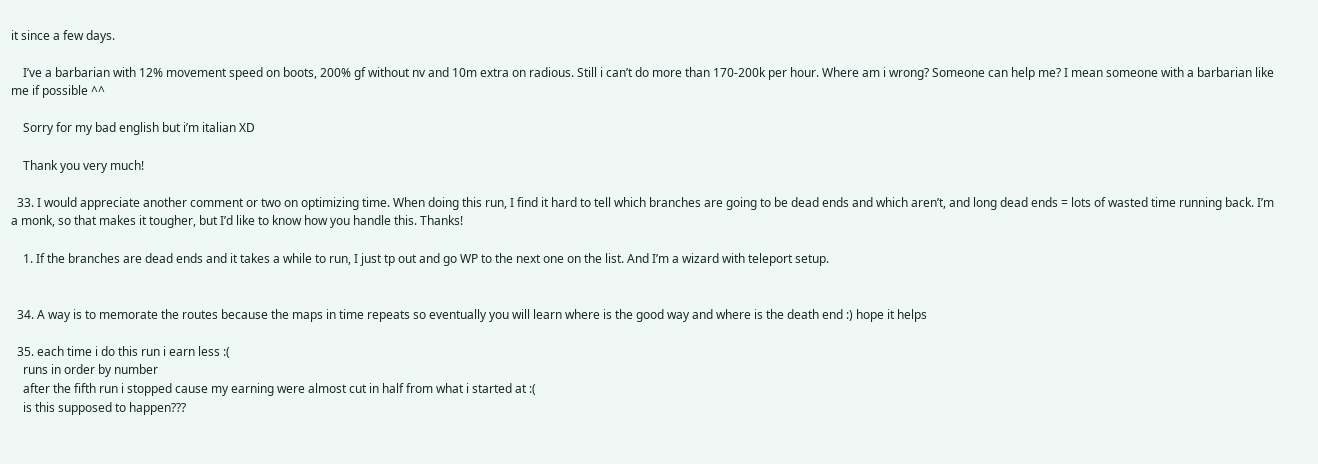it since a few days.

    I’ve a barbarian with 12% movement speed on boots, 200% gf without nv and 10m extra on radious. Still i can’t do more than 170-200k per hour. Where am i wrong? Someone can help me? I mean someone with a barbarian like me if possible ^^

    Sorry for my bad english but i’m italian XD

    Thank you very much!

  33. I would appreciate another comment or two on optimizing time. When doing this run, I find it hard to tell which branches are going to be dead ends and which aren’t, and long dead ends = lots of wasted time running back. I’m a monk, so that makes it tougher, but I’d like to know how you handle this. Thanks!

    1. If the branches are dead ends and it takes a while to run, I just tp out and go WP to the next one on the list. And I’m a wizard with teleport setup.


  34. A way is to memorate the routes because the maps in time repeats so eventually you will learn where is the good way and where is the death end :) hope it helps

  35. each time i do this run i earn less :(
    runs in order by number
    after the fifth run i stopped cause my earning were almost cut in half from what i started at :(
    is this supposed to happen???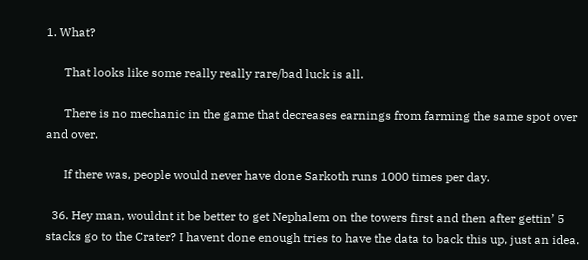1. What?

      That looks like some really really rare/bad luck is all.

      There is no mechanic in the game that decreases earnings from farming the same spot over and over.

      If there was, people would never have done Sarkoth runs 1000 times per day.

  36. Hey man, wouldnt it be better to get Nephalem on the towers first and then after gettin’ 5 stacks go to the Crater? I havent done enough tries to have the data to back this up, just an idea.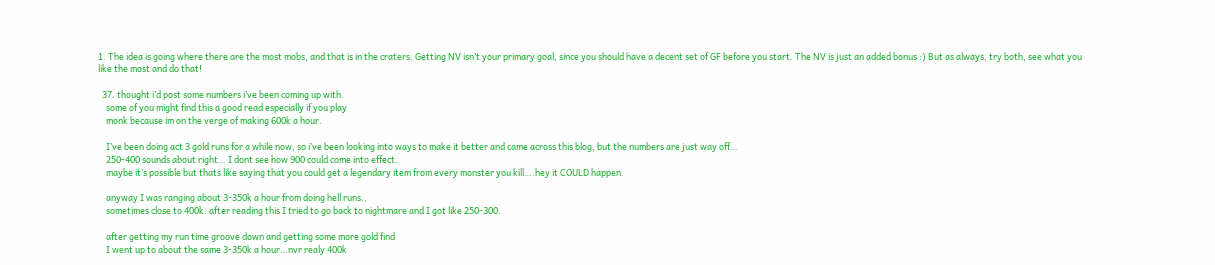1. The idea is going where there are the most mobs, and that is in the craters. Getting NV isn’t your primary goal, since you should have a decent set of GF before you start. The NV is just an added bonus :) But as always, try both, see what you like the most and do that!

  37. thought i’d post some numbers i’ve been coming up with.
    some of you might find this a good read especially if you play
    monk because im on the verge of making 600k a hour.

    I’ve been doing act 3 gold runs for a while now, so i’ve been looking into ways to make it better and came across this blog, but the numbers are just way off…
    250-400 sounds about right… I dont see how 900 could come into effect.
    maybe it’s possible but thats like saying that you could get a legendary item from every monster you kill….hey it COULD happen.

    anyway I was ranging about 3-350k a hour from doing hell runs..
    sometimes close to 400k. after reading this I tried to go back to nightmare and I got like 250-300.

    after getting my run time groove down and getting some more gold find
    I went up to about the same 3-350k a hour…nvr realy 400k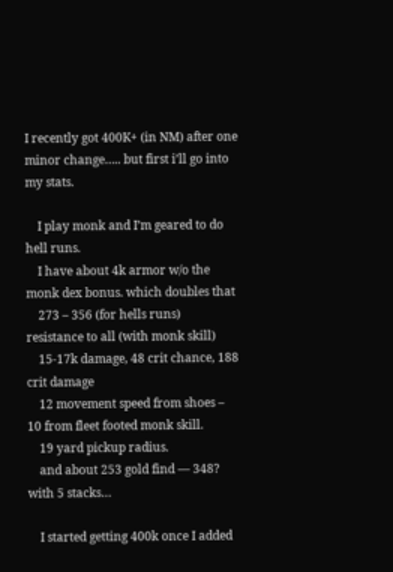I recently got 400K+ (in NM) after one minor change….. but first i’ll go into my stats.

    I play monk and I’m geared to do hell runs.
    I have about 4k armor w/o the monk dex bonus. which doubles that
    273 – 356 (for hells runs) resistance to all (with monk skill)
    15-17k damage, 48 crit chance, 188 crit damage
    12 movement speed from shoes – 10 from fleet footed monk skill.
    19 yard pickup radius.
    and about 253 gold find — 348? with 5 stacks…

    I started getting 400k once I added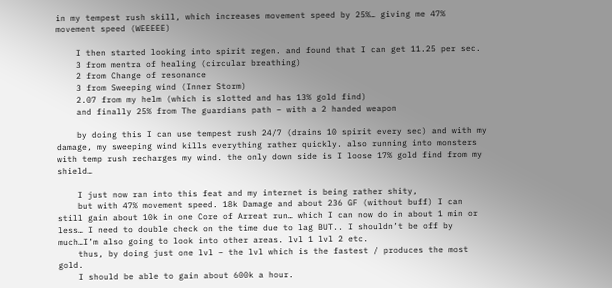in my tempest rush skill, which increases movement speed by 25%… giving me 47% movement speed (WEEEEE)

    I then started looking into spirit regen. and found that I can get 11.25 per sec.
    3 from mentra of healing (circular breathing)
    2 from Change of resonance
    3 from Sweeping wind (Inner Storm)
    2.07 from my helm (which is slotted and has 13% gold find)
    and finally 25% from The guardians path – with a 2 handed weapon

    by doing this I can use tempest rush 24/7 (drains 10 spirit every sec) and with my damage, my sweeping wind kills everything rather quickly. also running into monsters with temp rush recharges my wind. the only down side is I loose 17% gold find from my shield…

    I just now ran into this feat and my internet is being rather shity,
    but with 47% movement speed. 18k Damage and about 236 GF (without buff) I can still gain about 10k in one Core of Arreat run… which I can now do in about 1 min or less… I need to double check on the time due to lag BUT.. I shouldn’t be off by much…I’m also going to look into other areas. lvl 1 lvl 2 etc.
    thus, by doing just one lvl – the lvl which is the fastest / produces the most gold.
    I should be able to gain about 600k a hour.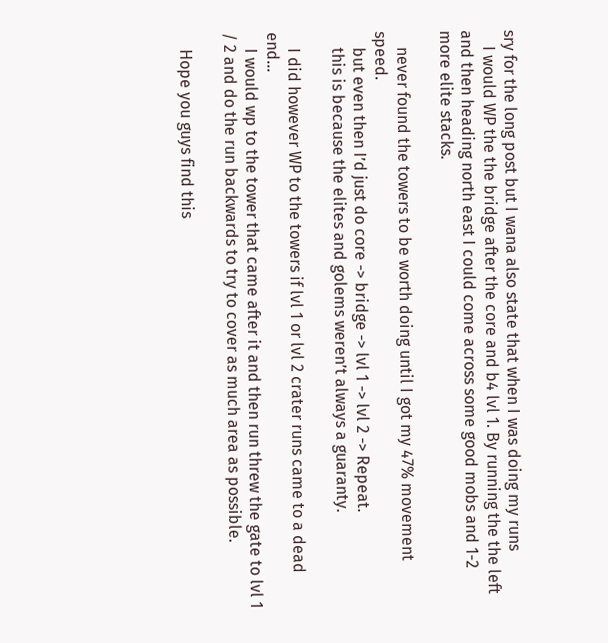sry for the long post but I wana also state that when I was doing my runs
    I would WP the the bridge after the core and b4 lvl 1. By running the the left and then heading north east I could come across some good mobs and 1-2 more elite stacks.

    never found the towers to be worth doing until I got my 47% movement speed.
    but even then I’d just do core -> bridge -> lvl 1 -> lvl 2 -> Repeat.
    this is because the elites and golems weren’t always a guaranty.

    I did however WP to the towers if lvl 1 or lvl 2 crater runs came to a dead end…
    I would wp to the tower that came after it and then run threw the gate to lvl 1 / 2 and do the run backwards to try to cover as much area as possible.

    Hope you guys find this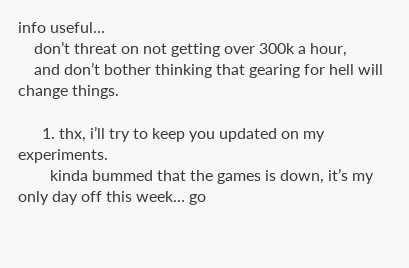info useful…
    don’t threat on not getting over 300k a hour,
    and don’t bother thinking that gearing for hell will change things.

      1. thx, i’ll try to keep you updated on my experiments.
        kinda bummed that the games is down, it’s my only day off this week… go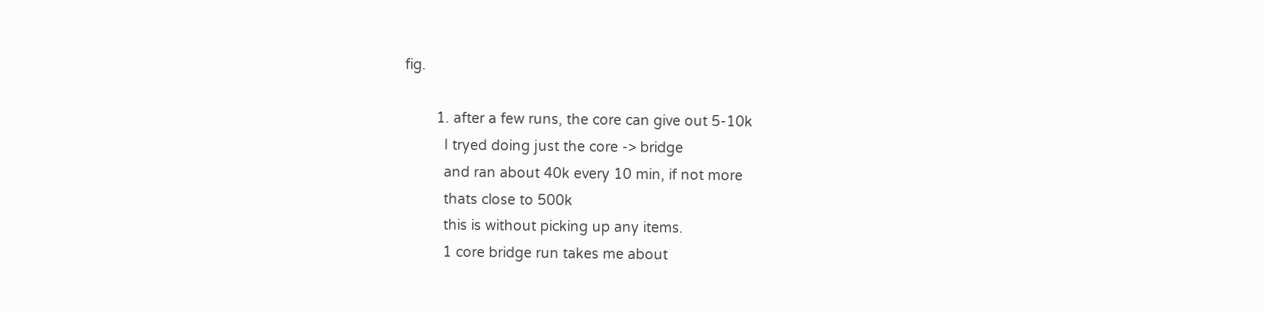fig.

        1. after a few runs, the core can give out 5-10k
          I tryed doing just the core -> bridge
          and ran about 40k every 10 min, if not more
          thats close to 500k
          this is without picking up any items.
          1 core bridge run takes me about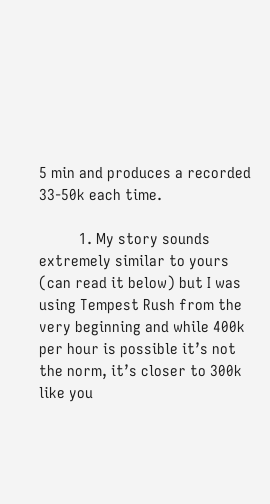5 min and produces a recorded 33-50k each time.

          1. My story sounds extremely similar to yours (can read it below) but I was using Tempest Rush from the very beginning and while 400k per hour is possible it’s not the norm, it’s closer to 300k like you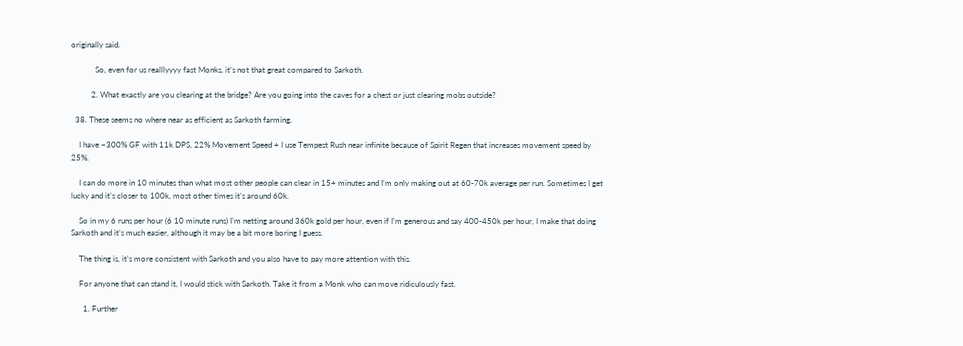originally said.

            So, even for us realllyyyy fast Monks, it’s not that great compared to Sarkoth.

          2. What exactly are you clearing at the bridge? Are you going into the caves for a chest or just clearing mobs outside?

  38. These seems no where near as efficient as Sarkoth farming.

    I have ~300% GF with 11k DPS, 22% Movement Speed + I use Tempest Rush near infinite because of Spirit Regen that increases movement speed by 25%.

    I can do more in 10 minutes than what most other people can clear in 15+ minutes and I’m only making out at 60-70k average per run. Sometimes I get lucky and it’s closer to 100k, most other times it’s around 60k.

    So in my 6 runs per hour (6 10 minute runs) I’m netting around 360k gold per hour, even if I’m generous and say 400-450k per hour, I make that doing Sarkoth and it’s much easier, although it may be a bit more boring I guess.

    The thing is, it’s more consistent with Sarkoth and you also have to pay more attention with this.

    For anyone that can stand it, I would stick with Sarkoth. Take it from a Monk who can move ridiculously fast.

      1. Further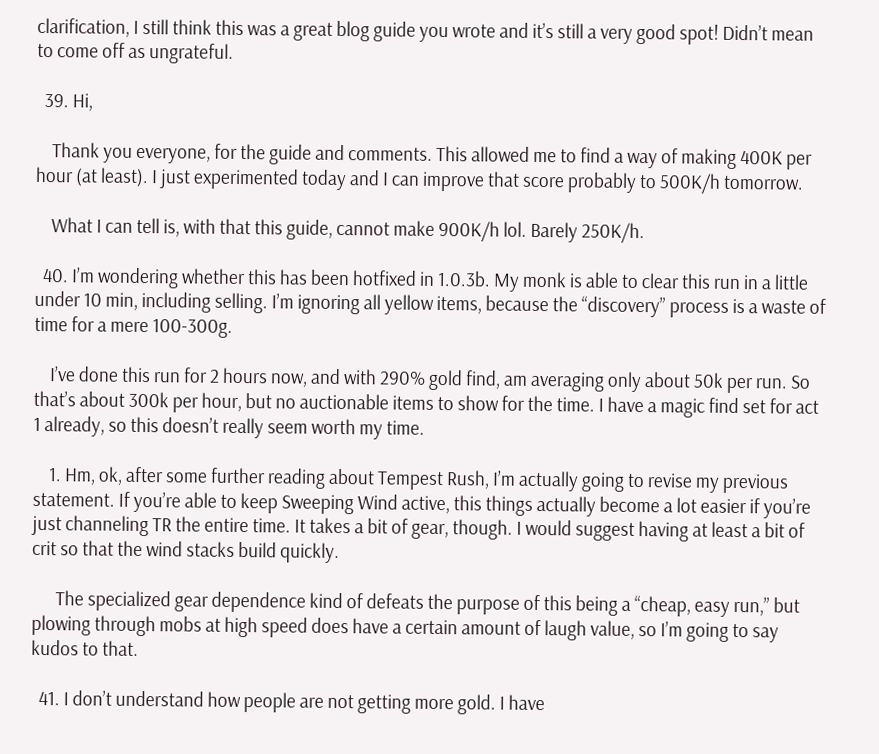clarification, I still think this was a great blog guide you wrote and it’s still a very good spot! Didn’t mean to come off as ungrateful.

  39. Hi,

    Thank you everyone, for the guide and comments. This allowed me to find a way of making 400K per hour (at least). I just experimented today and I can improve that score probably to 500K/h tomorrow.

    What I can tell is, with that this guide, cannot make 900K/h lol. Barely 250K/h.

  40. I’m wondering whether this has been hotfixed in 1.0.3b. My monk is able to clear this run in a little under 10 min, including selling. I’m ignoring all yellow items, because the “discovery” process is a waste of time for a mere 100-300g.

    I’ve done this run for 2 hours now, and with 290% gold find, am averaging only about 50k per run. So that’s about 300k per hour, but no auctionable items to show for the time. I have a magic find set for act 1 already, so this doesn’t really seem worth my time.

    1. Hm, ok, after some further reading about Tempest Rush, I’m actually going to revise my previous statement. If you’re able to keep Sweeping Wind active, this things actually become a lot easier if you’re just channeling TR the entire time. It takes a bit of gear, though. I would suggest having at least a bit of crit so that the wind stacks build quickly.

      The specialized gear dependence kind of defeats the purpose of this being a “cheap, easy run,” but plowing through mobs at high speed does have a certain amount of laugh value, so I’m going to say kudos to that.

  41. I don’t understand how people are not getting more gold. I have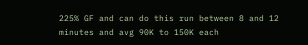225% GF and can do this run between 8 and 12 minutes and avg 90K to 150K each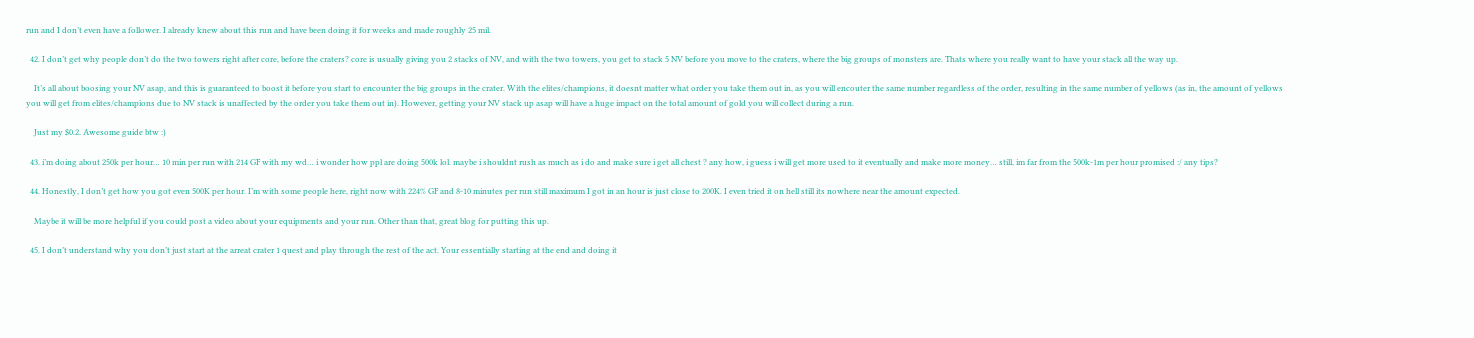run and I don’t even have a follower. I already knew about this run and have been doing it for weeks and made roughly 25 mil.

  42. I don’t get why people don’t do the two towers right after core, before the craters? core is usually giving you 2 stacks of NV, and with the two towers, you get to stack 5 NV before you move to the craters, where the big groups of monsters are. Thats where you really want to have your stack all the way up.

    It’s all about boosing your NV asap, and this is guaranteed to boost it before you start to encounter the big groups in the crater. With the elites/champions, it doesnt matter what order you take them out in, as you will encouter the same number regardless of the order, resulting in the same number of yellows (as in, the amount of yellows you will get from elites/champions due to NV stack is unaffected by the order you take them out in). However, getting your NV stack up asap will have a huge impact on the total amount of gold you will collect during a run.

    Just my $0.2. Awesome guide btw :)

  43. i’m doing about 250k per hour… 10 min per run with 214 GF with my wd… i wonder how ppl are doing 500k lol. maybe i shouldnt rush as much as i do and make sure i get all chest ? any how, i guess i will get more used to it eventually and make more money… still, im far from the 500k-1m per hour promised :/ any tips?

  44. Honestly, I don’t get how you got even 500K per hour. I’m with some people here, right now with 224% GF and 8-10 minutes per run still maximum I got in an hour is just close to 200K. I even tried it on hell still its nowhere near the amount expected.

    Maybe it will be more helpful if you could post a video about your equipments and your run. Other than that, great blog for putting this up.

  45. I don’t understand why you don’t just start at the arreat crater 1 quest and play through the rest of the act. Your essentially starting at the end and doing it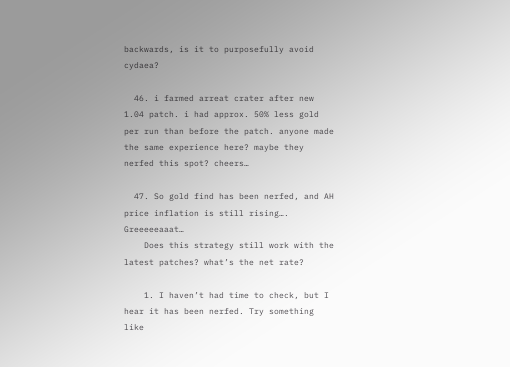backwards, is it to purposefully avoid cydaea?

  46. i farmed arreat crater after new 1.04 patch. i had approx. 50% less gold per run than before the patch. anyone made the same experience here? maybe they nerfed this spot? cheers…

  47. So gold find has been nerfed, and AH price inflation is still rising…. Greeeeeaaat…
    Does this strategy still work with the latest patches? what’s the net rate?

    1. I haven’t had time to check, but I hear it has been nerfed. Try something like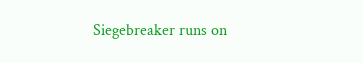Siegebreaker runs on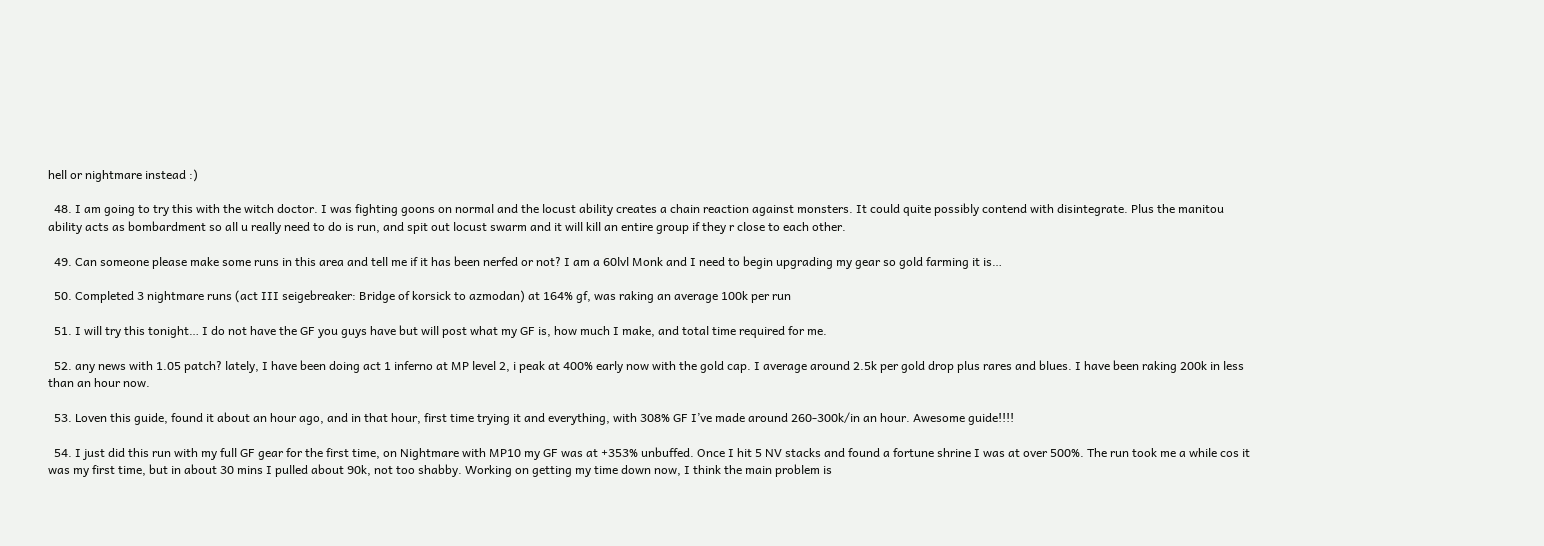hell or nightmare instead :)

  48. I am going to try this with the witch doctor. I was fighting goons on normal and the locust ability creates a chain reaction against monsters. It could quite possibly contend with disintegrate. Plus the manitou ability acts as bombardment so all u really need to do is run, and spit out locust swarm and it will kill an entire group if they r close to each other.

  49. Can someone please make some runs in this area and tell me if it has been nerfed or not? I am a 60lvl Monk and I need to begin upgrading my gear so gold farming it is…

  50. Completed 3 nightmare runs (act III seigebreaker: Bridge of korsick to azmodan) at 164% gf, was raking an average 100k per run

  51. I will try this tonight… I do not have the GF you guys have but will post what my GF is, how much I make, and total time required for me.

  52. any news with 1.05 patch? lately, I have been doing act 1 inferno at MP level 2, i peak at 400% early now with the gold cap. I average around 2.5k per gold drop plus rares and blues. I have been raking 200k in less than an hour now.

  53. Loven this guide, found it about an hour ago, and in that hour, first time trying it and everything, with 308% GF I’ve made around 260-300k/in an hour. Awesome guide!!!!

  54. I just did this run with my full GF gear for the first time, on Nightmare with MP10 my GF was at +353% unbuffed. Once I hit 5 NV stacks and found a fortune shrine I was at over 500%. The run took me a while cos it was my first time, but in about 30 mins I pulled about 90k, not too shabby. Working on getting my time down now, I think the main problem is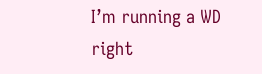I’m running a WD right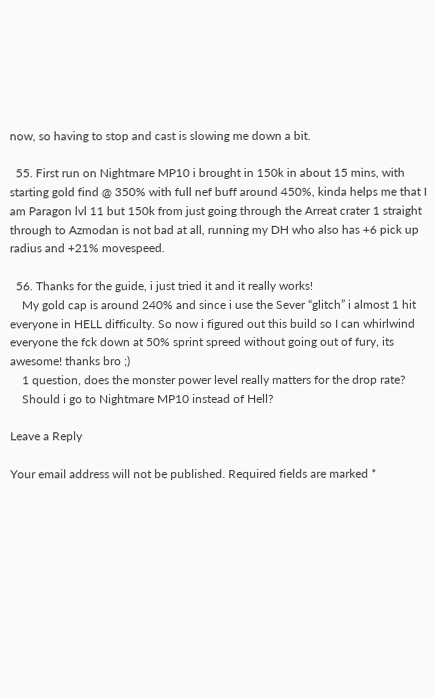now, so having to stop and cast is slowing me down a bit.

  55. First run on Nightmare MP10 i brought in 150k in about 15 mins, with starting gold find @ 350% with full nef buff around 450%, kinda helps me that I am Paragon lvl 11 but 150k from just going through the Arreat crater 1 straight through to Azmodan is not bad at all, running my DH who also has +6 pick up radius and +21% movespeed.

  56. Thanks for the guide, i just tried it and it really works!
    My gold cap is around 240% and since i use the Sever “glitch” i almost 1 hit everyone in HELL difficulty. So now i figured out this build so I can whirlwind everyone the fck down at 50% sprint spreed without going out of fury, its awesome! thanks bro ;)
    1 question, does the monster power level really matters for the drop rate?
    Should i go to Nightmare MP10 instead of Hell?

Leave a Reply

Your email address will not be published. Required fields are marked *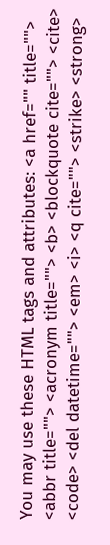You may use these HTML tags and attributes: <a href="" title=""> <abbr title=""> <acronym title=""> <b> <blockquote cite=""> <cite> <code> <del datetime=""> <em> <i> <q cite=""> <strike> <strong>